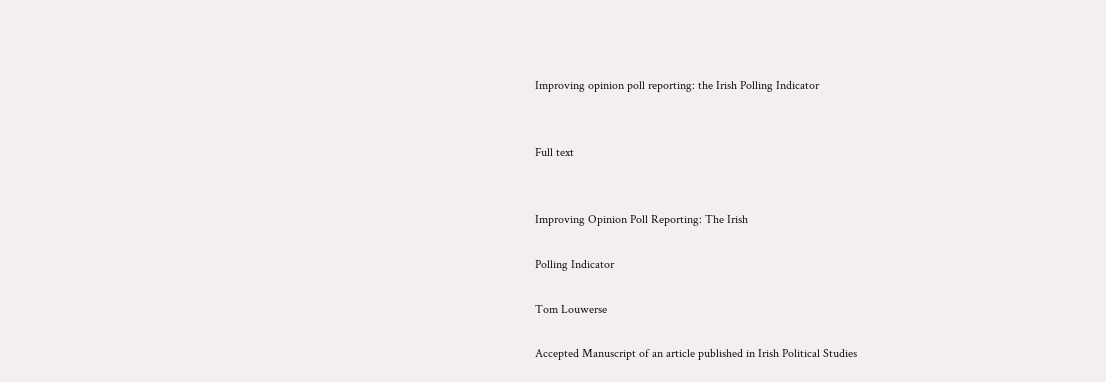Improving opinion poll reporting: the Irish Polling Indicator


Full text


Improving Opinion Poll Reporting: The Irish

Polling Indicator

Tom Louwerse

Accepted Manuscript of an article published in Irish Political Studies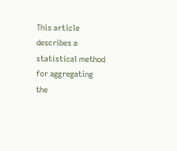This article describes a statistical method for aggregating the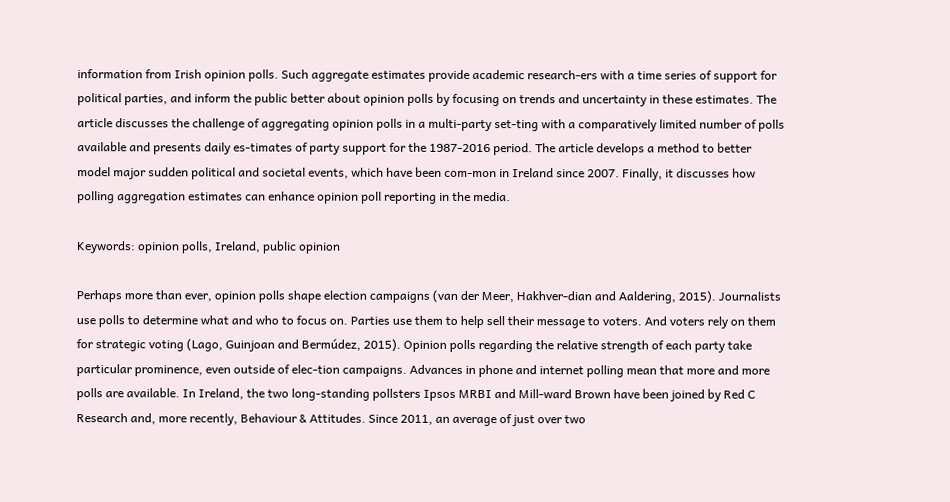information from Irish opinion polls. Such aggregate estimates provide academic research-ers with a time series of support for political parties, and inform the public better about opinion polls by focusing on trends and uncertainty in these estimates. The article discusses the challenge of aggregating opinion polls in a multi-party set-ting with a comparatively limited number of polls available and presents daily es-timates of party support for the 1987-2016 period. The article develops a method to better model major sudden political and societal events, which have been com-mon in Ireland since 2007. Finally, it discusses how polling aggregation estimates can enhance opinion poll reporting in the media.

Keywords: opinion polls, Ireland, public opinion

Perhaps more than ever, opinion polls shape election campaigns (van der Meer, Hakhver-dian and Aaldering, 2015). Journalists use polls to determine what and who to focus on. Parties use them to help sell their message to voters. And voters rely on them for strategic voting (Lago, Guinjoan and Bermúdez, 2015). Opinion polls regarding the relative strength of each party take particular prominence, even outside of elec-tion campaigns. Advances in phone and internet polling mean that more and more polls are available. In Ireland, the two long-standing pollsters Ipsos MRBI and Mill-ward Brown have been joined by Red C Research and, more recently, Behaviour & Attitudes. Since 2011, an average of just over two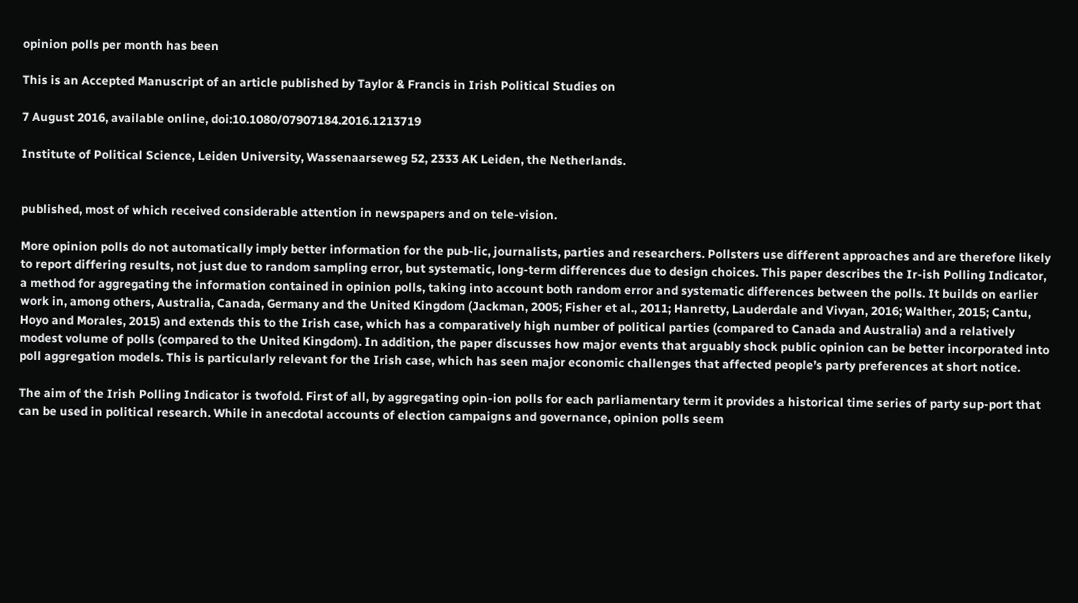opinion polls per month has been

This is an Accepted Manuscript of an article published by Taylor & Francis in Irish Political Studies on

7 August 2016, available online, doi:10.1080/07907184.2016.1213719

Institute of Political Science, Leiden University, Wassenaarseweg 52, 2333 AK Leiden, the Netherlands.


published, most of which received considerable attention in newspapers and on tele-vision.

More opinion polls do not automatically imply better information for the pub-lic, journalists, parties and researchers. Pollsters use different approaches and are therefore likely to report differing results, not just due to random sampling error, but systematic, long-term differences due to design choices. This paper describes the Ir-ish Polling Indicator, a method for aggregating the information contained in opinion polls, taking into account both random error and systematic differences between the polls. It builds on earlier work in, among others, Australia, Canada, Germany and the United Kingdom (Jackman, 2005; Fisher et al., 2011; Hanretty, Lauderdale and Vivyan, 2016; Walther, 2015; Cantu, Hoyo and Morales, 2015) and extends this to the Irish case, which has a comparatively high number of political parties (compared to Canada and Australia) and a relatively modest volume of polls (compared to the United Kingdom). In addition, the paper discusses how major events that arguably shock public opinion can be better incorporated into poll aggregation models. This is particularly relevant for the Irish case, which has seen major economic challenges that affected people’s party preferences at short notice.

The aim of the Irish Polling Indicator is twofold. First of all, by aggregating opin-ion polls for each parliamentary term it provides a historical time series of party sup-port that can be used in political research. While in anecdotal accounts of election campaigns and governance, opinion polls seem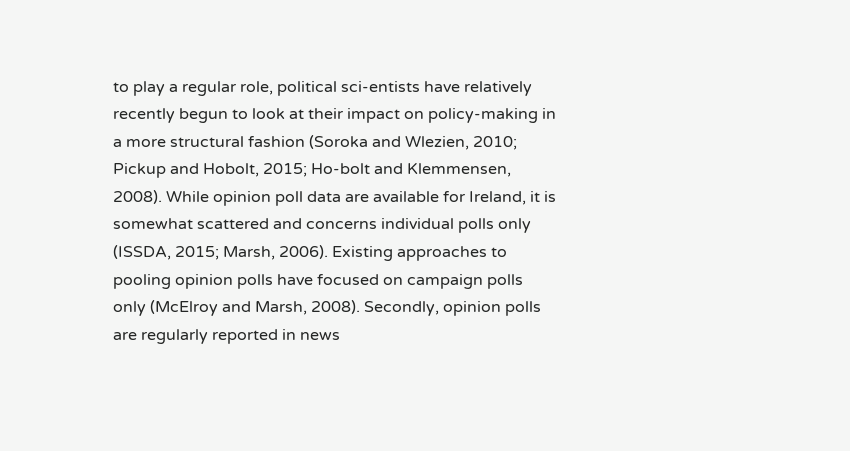to play a regular role, political sci-entists have relatively recently begun to look at their impact on policy-making in a more structural fashion (Soroka and Wlezien, 2010; Pickup and Hobolt, 2015; Ho-bolt and Klemmensen, 2008). While opinion poll data are available for Ireland, it is somewhat scattered and concerns individual polls only (ISSDA, 2015; Marsh, 2006). Existing approaches to pooling opinion polls have focused on campaign polls only (McElroy and Marsh, 2008). Secondly, opinion polls are regularly reported in news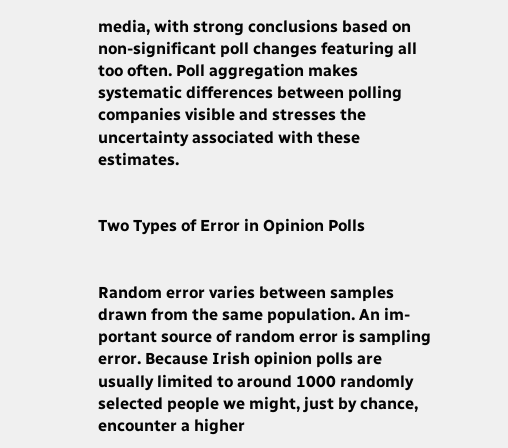media, with strong conclusions based on non-significant poll changes featuring all too often. Poll aggregation makes systematic differences between polling companies visible and stresses the uncertainty associated with these estimates.


Two Types of Error in Opinion Polls


Random error varies between samples drawn from the same population. An im-portant source of random error is sampling error. Because Irish opinion polls are usually limited to around 1000 randomly selected people we might, just by chance, encounter a higher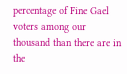percentage of Fine Gael voters among our thousand than there are in the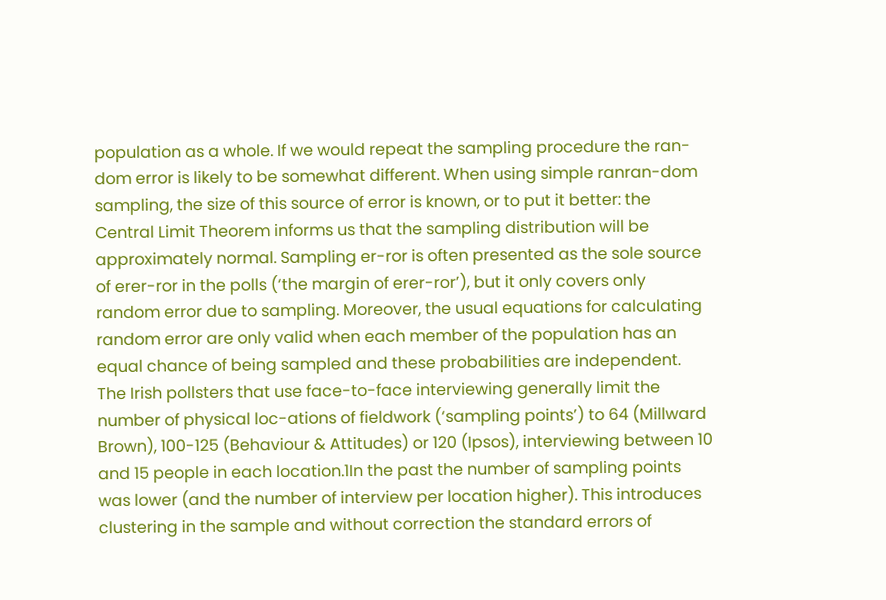population as a whole. If we would repeat the sampling procedure the ran-dom error is likely to be somewhat different. When using simple ranran-dom sampling, the size of this source of error is known, or to put it better: the Central Limit Theorem informs us that the sampling distribution will be approximately normal. Sampling er-ror is often presented as the sole source of erer-ror in the polls (‘the margin of erer-ror’), but it only covers only random error due to sampling. Moreover, the usual equations for calculating random error are only valid when each member of the population has an equal chance of being sampled and these probabilities are independent. The Irish pollsters that use face-to-face interviewing generally limit the number of physical loc-ations of fieldwork (‘sampling points’) to 64 (Millward Brown), 100-125 (Behaviour & Attitudes) or 120 (Ipsos), interviewing between 10 and 15 people in each location.1In the past the number of sampling points was lower (and the number of interview per location higher). This introduces clustering in the sample and without correction the standard errors of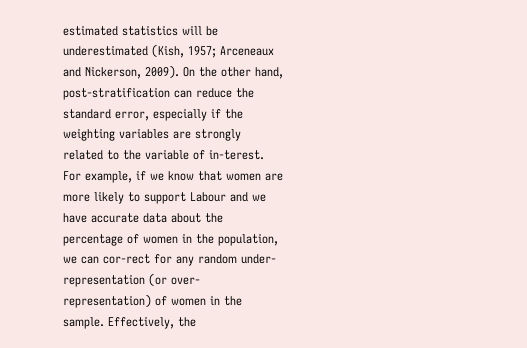estimated statistics will be underestimated (Kish, 1957; Arceneaux and Nickerson, 2009). On the other hand, post-stratification can reduce the standard error, especially if the weighting variables are strongly related to the variable of in-terest. For example, if we know that women are more likely to support Labour and we have accurate data about the percentage of women in the population, we can cor-rect for any random under-representation (or over-representation) of women in the sample. Effectively, the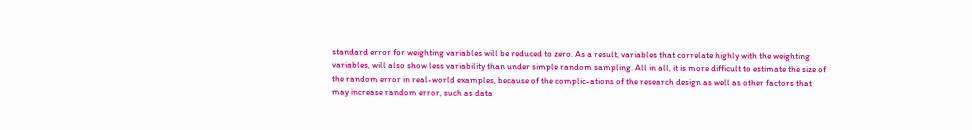standard error for weighting variables will be reduced to zero. As a result, variables that correlate highly with the weighting variables, will also show less variability than under simple random sampling. All in all, it is more difficult to estimate the size of the random error in real-world examples, because of the complic-ations of the research design as well as other factors that may increase random error, such as data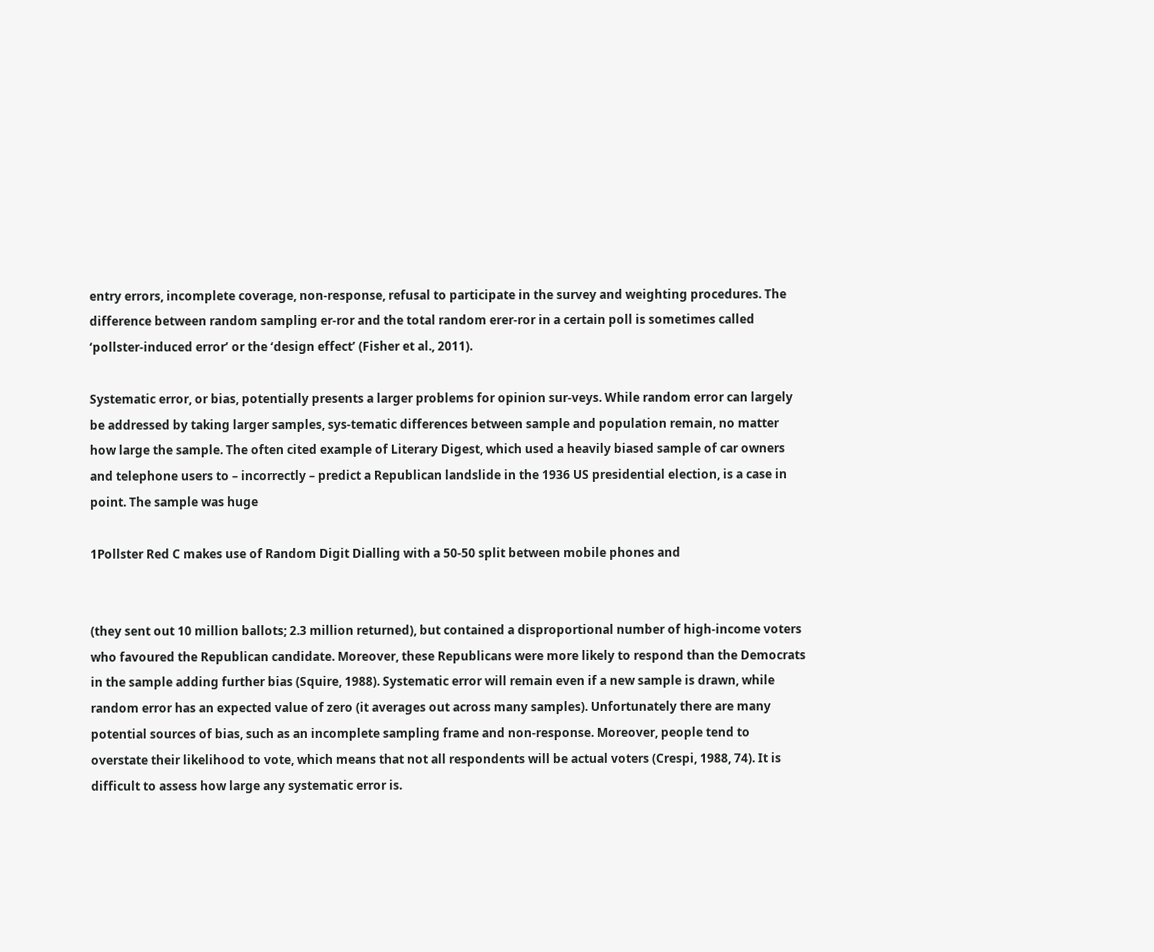entry errors, incomplete coverage, non-response, refusal to participate in the survey and weighting procedures. The difference between random sampling er-ror and the total random erer-ror in a certain poll is sometimes called ‘pollster-induced error’ or the ‘design effect’ (Fisher et al., 2011).

Systematic error, or bias, potentially presents a larger problems for opinion sur-veys. While random error can largely be addressed by taking larger samples, sys-tematic differences between sample and population remain, no matter how large the sample. The often cited example of Literary Digest, which used a heavily biased sample of car owners and telephone users to – incorrectly – predict a Republican landslide in the 1936 US presidential election, is a case in point. The sample was huge

1Pollster Red C makes use of Random Digit Dialling with a 50-50 split between mobile phones and


(they sent out 10 million ballots; 2.3 million returned), but contained a disproportional number of high-income voters who favoured the Republican candidate. Moreover, these Republicans were more likely to respond than the Democrats in the sample adding further bias (Squire, 1988). Systematic error will remain even if a new sample is drawn, while random error has an expected value of zero (it averages out across many samples). Unfortunately there are many potential sources of bias, such as an incomplete sampling frame and non-response. Moreover, people tend to overstate their likelihood to vote, which means that not all respondents will be actual voters (Crespi, 1988, 74). It is difficult to assess how large any systematic error is.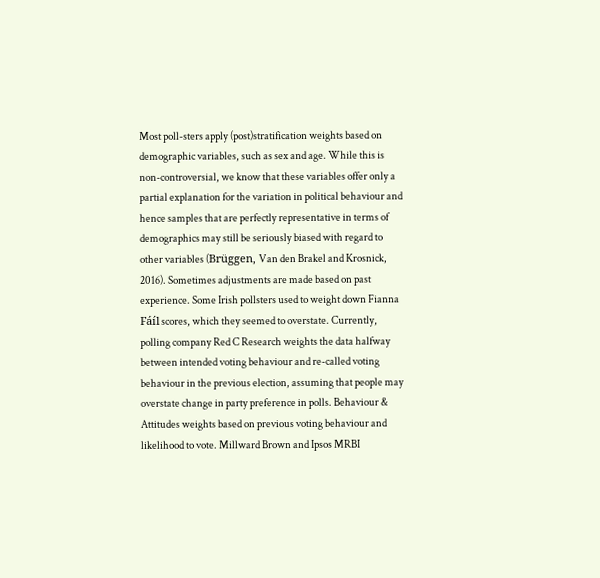Most poll-sters apply (post)stratification weights based on demographic variables, such as sex and age. While this is non-controversial, we know that these variables offer only a partial explanation for the variation in political behaviour and hence samples that are perfectly representative in terms of demographics may still be seriously biased with regard to other variables (Brüggen, Van den Brakel and Krosnick, 2016). Sometimes adjustments are made based on past experience. Some Irish pollsters used to weight down Fianna Fáíl scores, which they seemed to overstate. Currently, polling company Red C Research weights the data halfway between intended voting behaviour and re-called voting behaviour in the previous election, assuming that people may overstate change in party preference in polls. Behaviour & Attitudes weights based on previous voting behaviour and likelihood to vote. Millward Brown and Ipsos MRBI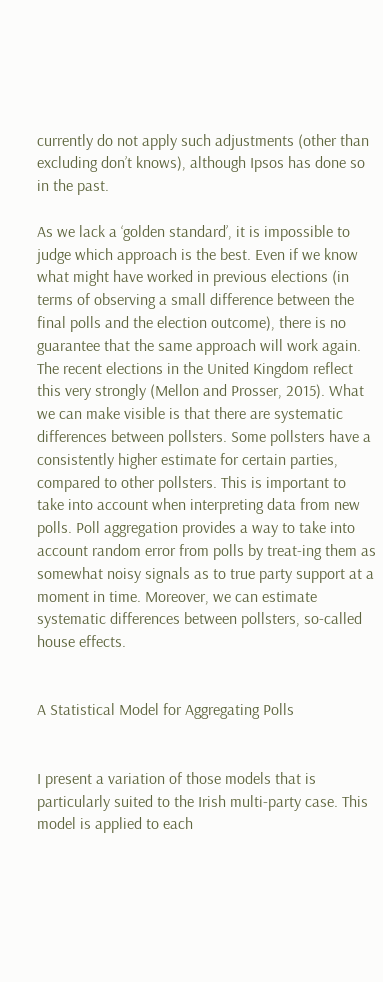currently do not apply such adjustments (other than excluding don’t knows), although Ipsos has done so in the past.

As we lack a ‘golden standard’, it is impossible to judge which approach is the best. Even if we know what might have worked in previous elections (in terms of observing a small difference between the final polls and the election outcome), there is no guarantee that the same approach will work again. The recent elections in the United Kingdom reflect this very strongly (Mellon and Prosser, 2015). What we can make visible is that there are systematic differences between pollsters. Some pollsters have a consistently higher estimate for certain parties, compared to other pollsters. This is important to take into account when interpreting data from new polls. Poll aggregation provides a way to take into account random error from polls by treat-ing them as somewhat noisy signals as to true party support at a moment in time. Moreover, we can estimate systematic differences between pollsters, so-called house effects.


A Statistical Model for Aggregating Polls


I present a variation of those models that is particularly suited to the Irish multi-party case. This model is applied to each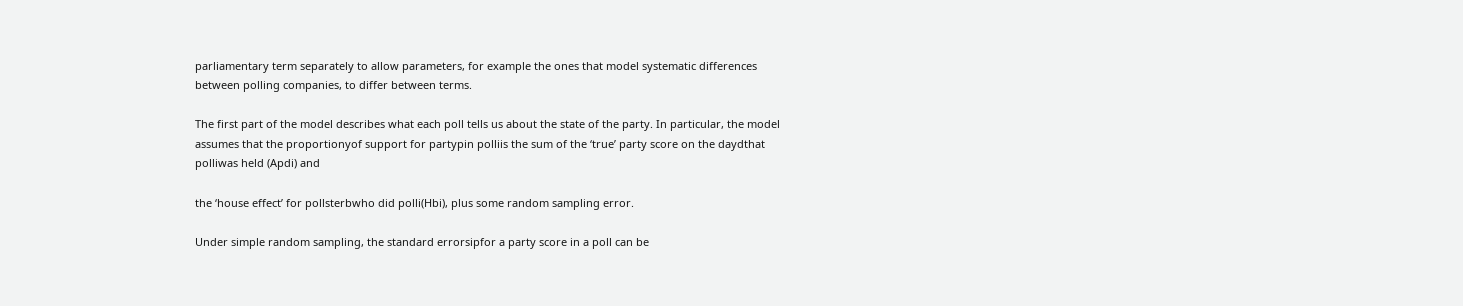parliamentary term separately to allow parameters, for example the ones that model systematic differences between polling companies, to differ between terms.

The first part of the model describes what each poll tells us about the state of the party. In particular, the model assumes that the proportionyof support for partypin polliis the sum of the ‘true’ party score on the daydthat polliwas held (Apdi) and

the ‘house effect’ for pollsterbwho did polli(Hbi), plus some random sampling error.

Under simple random sampling, the standard errorsipfor a party score in a poll can be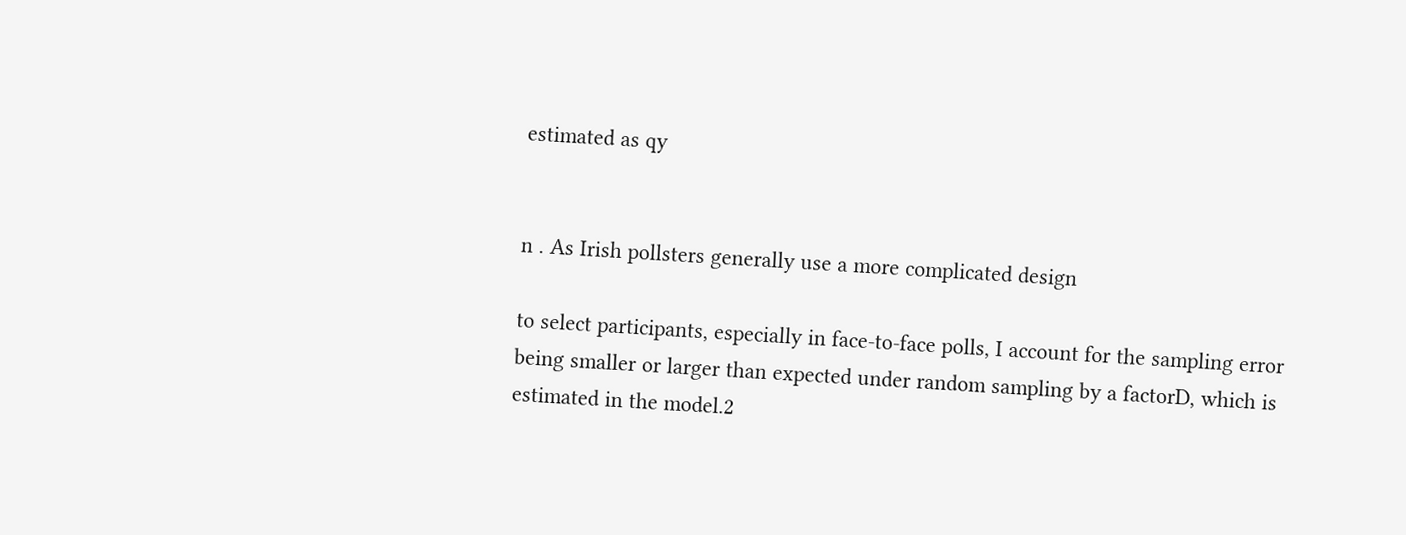estimated as qy


n . As Irish pollsters generally use a more complicated design

to select participants, especially in face-to-face polls, I account for the sampling error being smaller or larger than expected under random sampling by a factorD, which is estimated in the model.2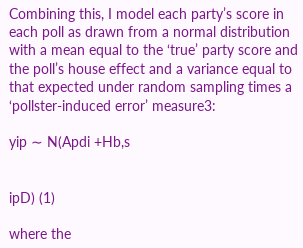Combining this, I model each party’s score in each poll as drawn from a normal distribution with a mean equal to the ‘true’ party score and the poll’s house effect and a variance equal to that expected under random sampling times a ‘pollster-induced error’ measure3:

yip ∼ N(Apdi +Hb,s


ipD) (1)

where the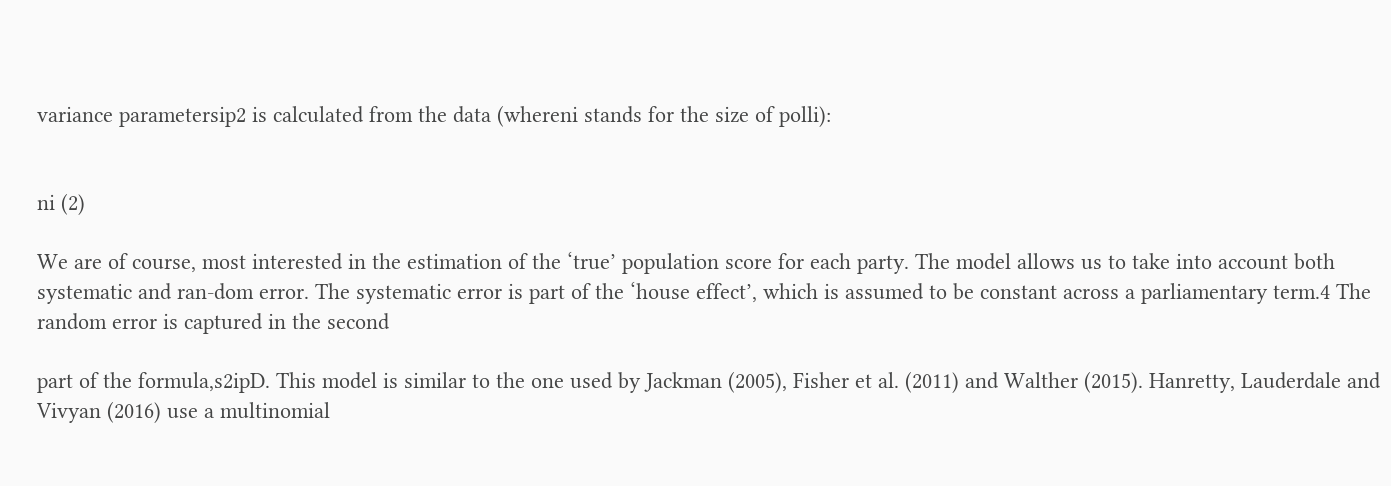variance parametersip2 is calculated from the data (whereni stands for the size of polli):


ni (2)

We are of course, most interested in the estimation of the ‘true’ population score for each party. The model allows us to take into account both systematic and ran-dom error. The systematic error is part of the ‘house effect’, which is assumed to be constant across a parliamentary term.4 The random error is captured in the second

part of the formula,s2ipD. This model is similar to the one used by Jackman (2005), Fisher et al. (2011) and Walther (2015). Hanretty, Lauderdale and Vivyan (2016) use a multinomial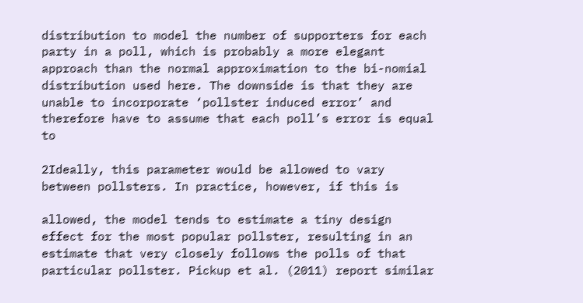distribution to model the number of supporters for each party in a poll, which is probably a more elegant approach than the normal approximation to the bi-nomial distribution used here. The downside is that they are unable to incorporate ‘pollster induced error’ and therefore have to assume that each poll’s error is equal to

2Ideally, this parameter would be allowed to vary between pollsters. In practice, however, if this is

allowed, the model tends to estimate a tiny design effect for the most popular pollster, resulting in an estimate that very closely follows the polls of that particular pollster. Pickup et al. (2011) report similar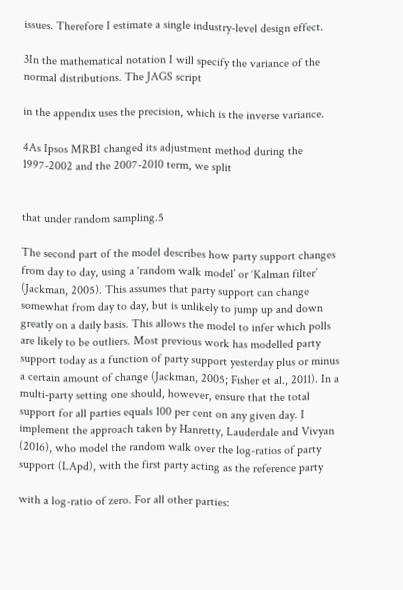issues. Therefore I estimate a single industry-level design effect.

3In the mathematical notation I will specify the variance of the normal distributions. The JAGS script

in the appendix uses the precision, which is the inverse variance.

4As Ipsos MRBI changed its adjustment method during the 1997-2002 and the 2007-2010 term, we split


that under random sampling.5

The second part of the model describes how party support changes from day to day, using a ‘random walk model’ or ‘Kalman filter’ (Jackman, 2005). This assumes that party support can change somewhat from day to day, but is unlikely to jump up and down greatly on a daily basis. This allows the model to infer which polls are likely to be outliers. Most previous work has modelled party support today as a function of party support yesterday plus or minus a certain amount of change (Jackman, 2005; Fisher et al., 2011). In a multi-party setting one should, however, ensure that the total support for all parties equals 100 per cent on any given day. I implement the approach taken by Hanretty, Lauderdale and Vivyan (2016), who model the random walk over the log-ratios of party support (LApd), with the first party acting as the reference party

with a log-ratio of zero. For all other parties: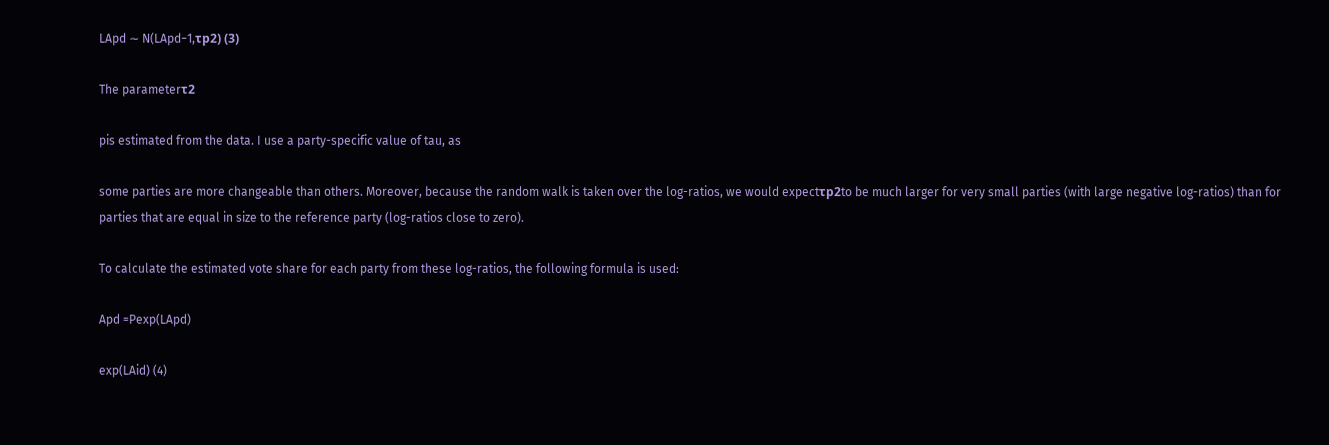LApd ∼ N(LApd−1,τp2) (3)

The parameterτ2

pis estimated from the data. I use a party-specific value of tau, as

some parties are more changeable than others. Moreover, because the random walk is taken over the log-ratios, we would expectτp2to be much larger for very small parties (with large negative log-ratios) than for parties that are equal in size to the reference party (log-ratios close to zero).

To calculate the estimated vote share for each party from these log-ratios, the following formula is used:

Apd =Pexp(LApd)

exp(LAid) (4)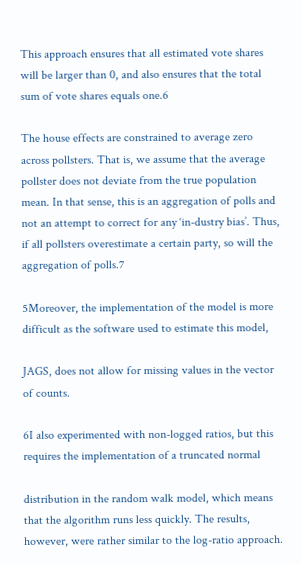This approach ensures that all estimated vote shares will be larger than 0, and also ensures that the total sum of vote shares equals one.6

The house effects are constrained to average zero across pollsters. That is, we assume that the average pollster does not deviate from the true population mean. In that sense, this is an aggregation of polls and not an attempt to correct for any ‘in-dustry bias’. Thus, if all pollsters overestimate a certain party, so will the aggregation of polls.7

5Moreover, the implementation of the model is more difficult as the software used to estimate this model,

JAGS, does not allow for missing values in the vector of counts.

6I also experimented with non-logged ratios, but this requires the implementation of a truncated normal

distribution in the random walk model, which means that the algorithm runs less quickly. The results, however, were rather similar to the log-ratio approach.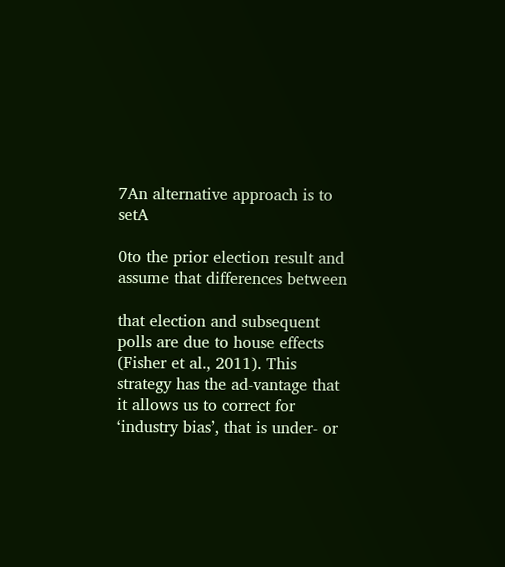7An alternative approach is to setA

0to the prior election result and assume that differences between

that election and subsequent polls are due to house effects (Fisher et al., 2011). This strategy has the ad-vantage that it allows us to correct for ‘industry bias’, that is under- or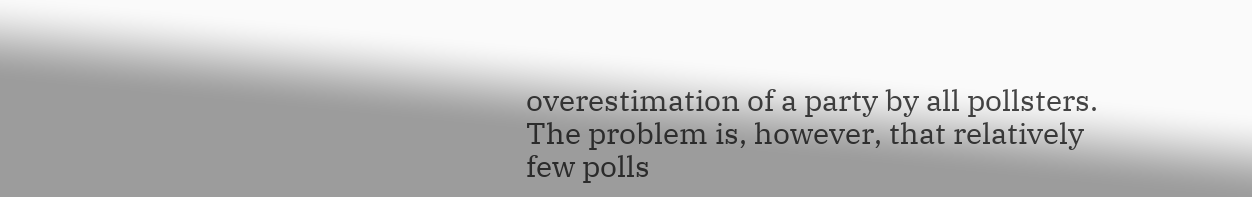overestimation of a party by all pollsters. The problem is, however, that relatively few polls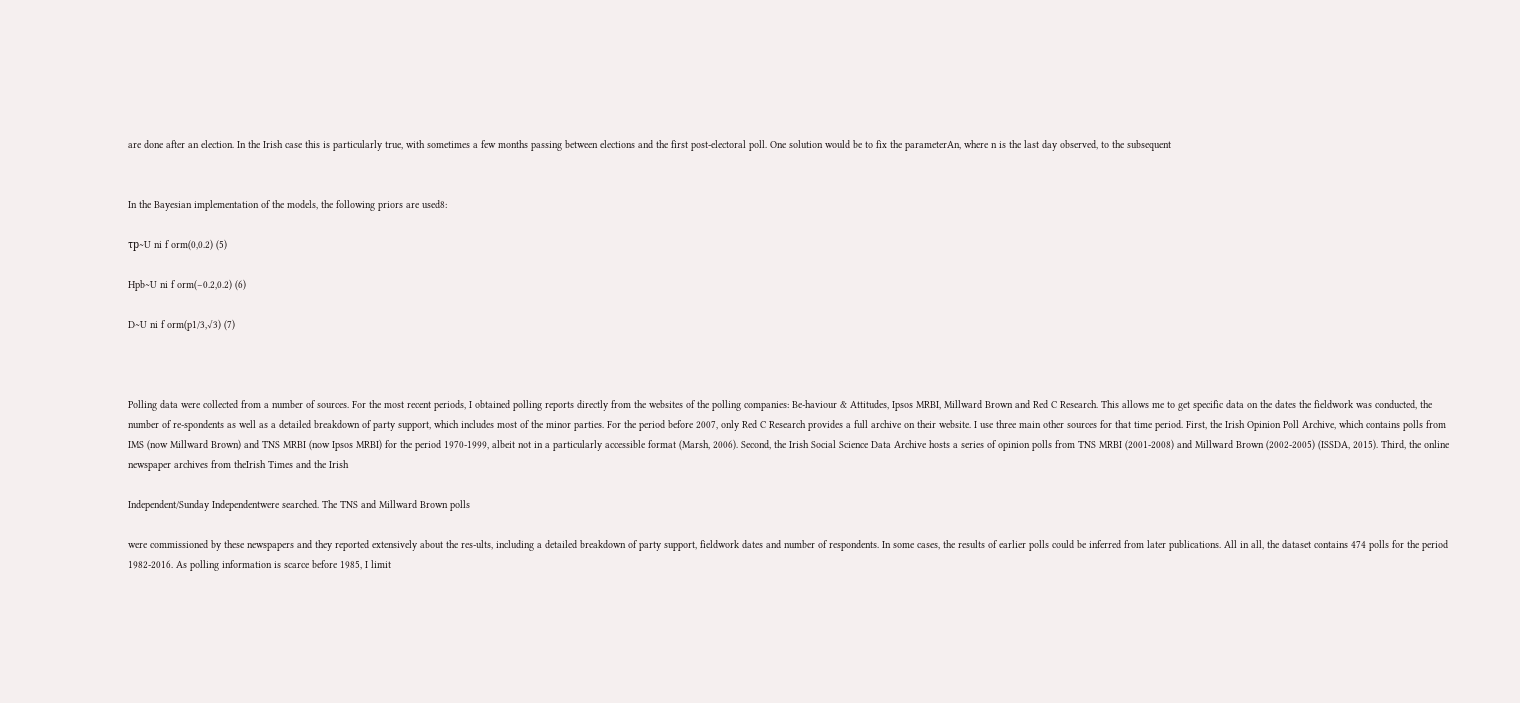are done after an election. In the Irish case this is particularly true, with sometimes a few months passing between elections and the first post-electoral poll. One solution would be to fix the parameterAn, where n is the last day observed, to the subsequent


In the Bayesian implementation of the models, the following priors are used8:

τp∼U ni f orm(0,0.2) (5)

Hpb∼U ni f orm(−0.2,0.2) (6)

D∼U ni f orm(p1/3,√3) (7)



Polling data were collected from a number of sources. For the most recent periods, I obtained polling reports directly from the websites of the polling companies: Be-haviour & Attitudes, Ipsos MRBI, Millward Brown and Red C Research. This allows me to get specific data on the dates the fieldwork was conducted, the number of re-spondents as well as a detailed breakdown of party support, which includes most of the minor parties. For the period before 2007, only Red C Research provides a full archive on their website. I use three main other sources for that time period. First, the Irish Opinion Poll Archive, which contains polls from IMS (now Millward Brown) and TNS MRBI (now Ipsos MRBI) for the period 1970-1999, albeit not in a particularly accessible format (Marsh, 2006). Second, the Irish Social Science Data Archive hosts a series of opinion polls from TNS MRBI (2001-2008) and Millward Brown (2002-2005) (ISSDA, 2015). Third, the online newspaper archives from theIrish Times and the Irish

Independent/Sunday Independentwere searched. The TNS and Millward Brown polls

were commissioned by these newspapers and they reported extensively about the res-ults, including a detailed breakdown of party support, fieldwork dates and number of respondents. In some cases, the results of earlier polls could be inferred from later publications. All in all, the dataset contains 474 polls for the period 1982-2016. As polling information is scarce before 1985, I limit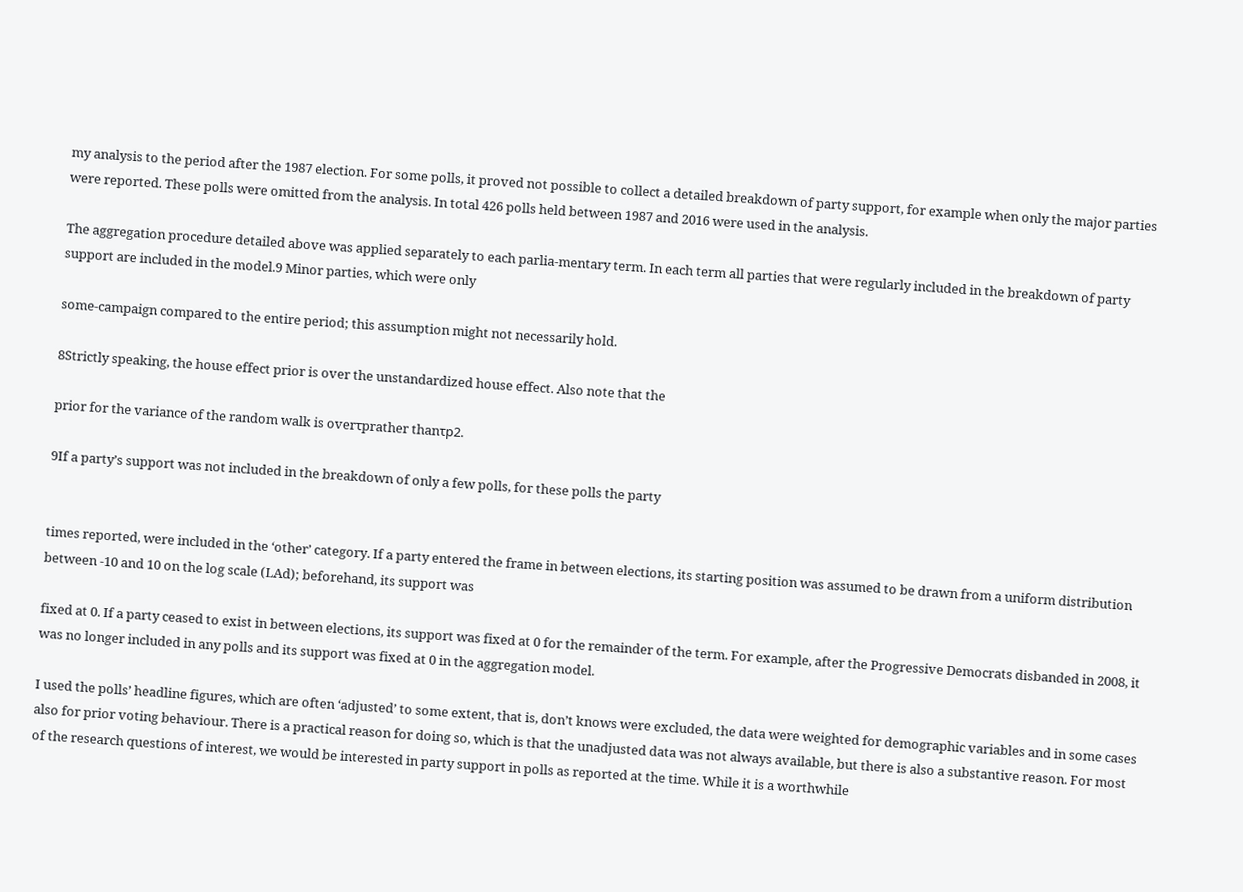my analysis to the period after the 1987 election. For some polls, it proved not possible to collect a detailed breakdown of party support, for example when only the major parties were reported. These polls were omitted from the analysis. In total 426 polls held between 1987 and 2016 were used in the analysis.

The aggregation procedure detailed above was applied separately to each parlia-mentary term. In each term all parties that were regularly included in the breakdown of party support are included in the model.9 Minor parties, which were only

some-campaign compared to the entire period; this assumption might not necessarily hold.

8Strictly speaking, the house effect prior is over the unstandardized house effect. Also note that the

prior for the variance of the random walk is overτprather thanτp2.

9If a party’s support was not included in the breakdown of only a few polls, for these polls the party


times reported, were included in the ‘other’ category. If a party entered the frame in between elections, its starting position was assumed to be drawn from a uniform distribution between -10 and 10 on the log scale (LAd); beforehand, its support was

fixed at 0. If a party ceased to exist in between elections, its support was fixed at 0 for the remainder of the term. For example, after the Progressive Democrats disbanded in 2008, it was no longer included in any polls and its support was fixed at 0 in the aggregation model.

I used the polls’ headline figures, which are often ‘adjusted’ to some extent, that is, don’t knows were excluded, the data were weighted for demographic variables and in some cases also for prior voting behaviour. There is a practical reason for doing so, which is that the unadjusted data was not always available, but there is also a substantive reason. For most of the research questions of interest, we would be interested in party support in polls as reported at the time. While it is a worthwhile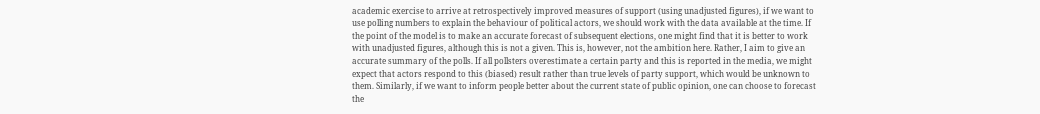academic exercise to arrive at retrospectively improved measures of support (using unadjusted figures), if we want to use polling numbers to explain the behaviour of political actors, we should work with the data available at the time. If the point of the model is to make an accurate forecast of subsequent elections, one might find that it is better to work with unadjusted figures, although this is not a given. This is, however, not the ambition here. Rather, I aim to give an accurate summary of the polls. If all pollsters overestimate a certain party and this is reported in the media, we might expect that actors respond to this (biased) result rather than true levels of party support, which would be unknown to them. Similarly, if we want to inform people better about the current state of public opinion, one can choose to forecast the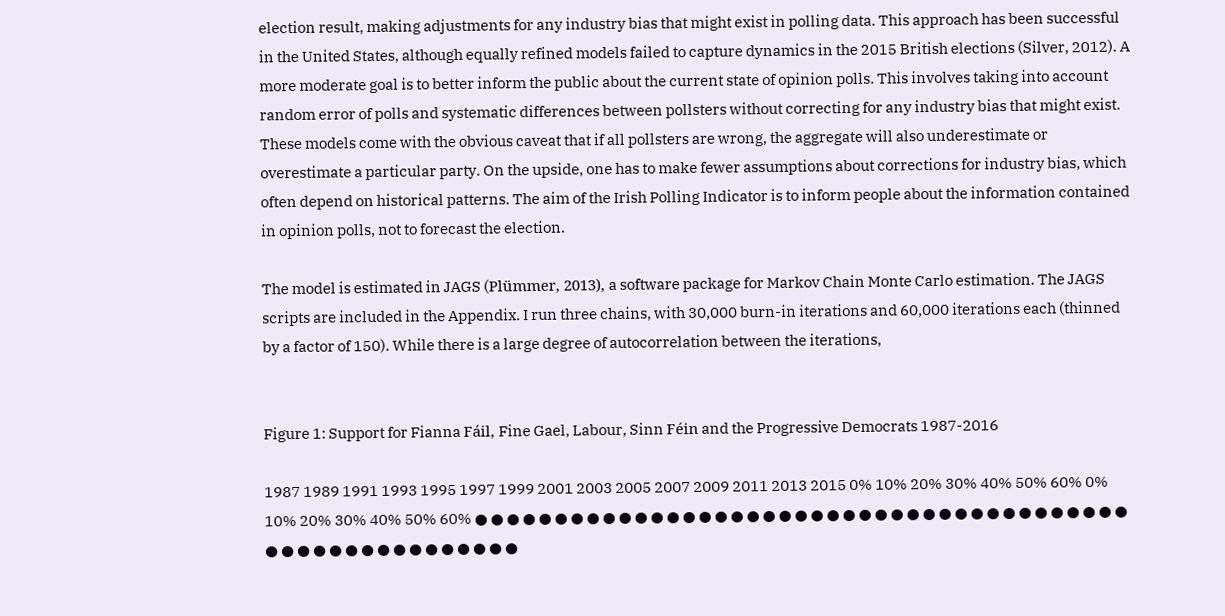election result, making adjustments for any industry bias that might exist in polling data. This approach has been successful in the United States, although equally refined models failed to capture dynamics in the 2015 British elections (Silver, 2012). A more moderate goal is to better inform the public about the current state of opinion polls. This involves taking into account random error of polls and systematic differences between pollsters without correcting for any industry bias that might exist. These models come with the obvious caveat that if all pollsters are wrong, the aggregate will also underestimate or overestimate a particular party. On the upside, one has to make fewer assumptions about corrections for industry bias, which often depend on historical patterns. The aim of the Irish Polling Indicator is to inform people about the information contained in opinion polls, not to forecast the election.

The model is estimated in JAGS (Plümmer, 2013), a software package for Markov Chain Monte Carlo estimation. The JAGS scripts are included in the Appendix. I run three chains, with 30,000 burn-in iterations and 60,000 iterations each (thinned by a factor of 150). While there is a large degree of autocorrelation between the iterations,


Figure 1: Support for Fianna Fáil, Fine Gael, Labour, Sinn Féin and the Progressive Democrats 1987-2016

1987 1989 1991 1993 1995 1997 1999 2001 2003 2005 2007 2009 2011 2013 2015 0% 10% 20% 30% 40% 50% 60% 0% 10% 20% 30% 40% 50% 60% ● ● ● ● ● ● ● ● ● ● ● ● ● ● ● ● ● ● ● ● ● ● ● ● ● ● ● ● ● ● ● ● ● ● ● ● ● ● ● ● ● ● ● ● ● ● ● ● ● ● ● ● ● ● ● ● ●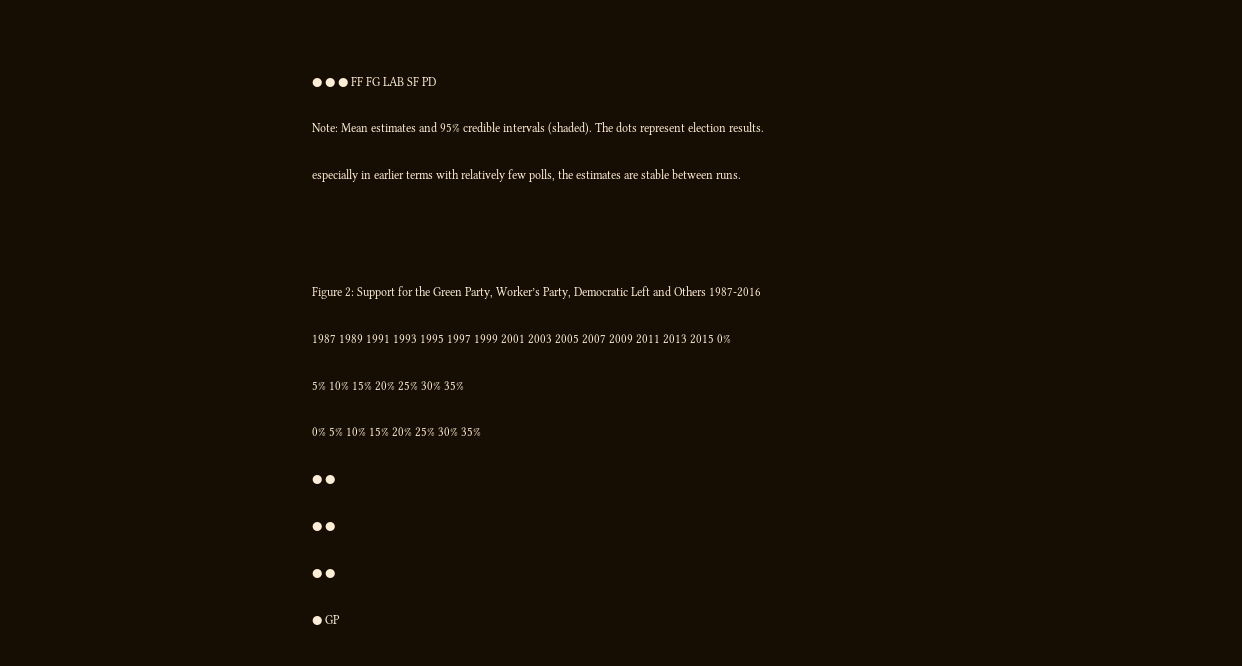● ● ● FF FG LAB SF PD

Note: Mean estimates and 95% credible intervals (shaded). The dots represent election results.

especially in earlier terms with relatively few polls, the estimates are stable between runs.




Figure 2: Support for the Green Party, Worker’s Party, Democratic Left and Others 1987-2016

1987 1989 1991 1993 1995 1997 1999 2001 2003 2005 2007 2009 2011 2013 2015 0%

5% 10% 15% 20% 25% 30% 35%

0% 5% 10% 15% 20% 25% 30% 35%

● ●

● ●

● ●

● GP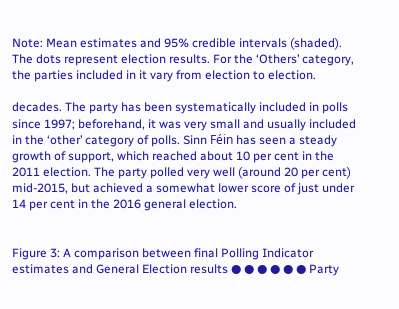Note: Mean estimates and 95% credible intervals (shaded). The dots represent election results. For the ‘Others’ category, the parties included in it vary from election to election.

decades. The party has been systematically included in polls since 1997; beforehand, it was very small and usually included in the ‘other’ category of polls. Sinn Féin has seen a steady growth of support, which reached about 10 per cent in the 2011 election. The party polled very well (around 20 per cent) mid-2015, but achieved a somewhat lower score of just under 14 per cent in the 2016 general election.


Figure 3: A comparison between final Polling Indicator estimates and General Election results ● ● ● ● ● ● Party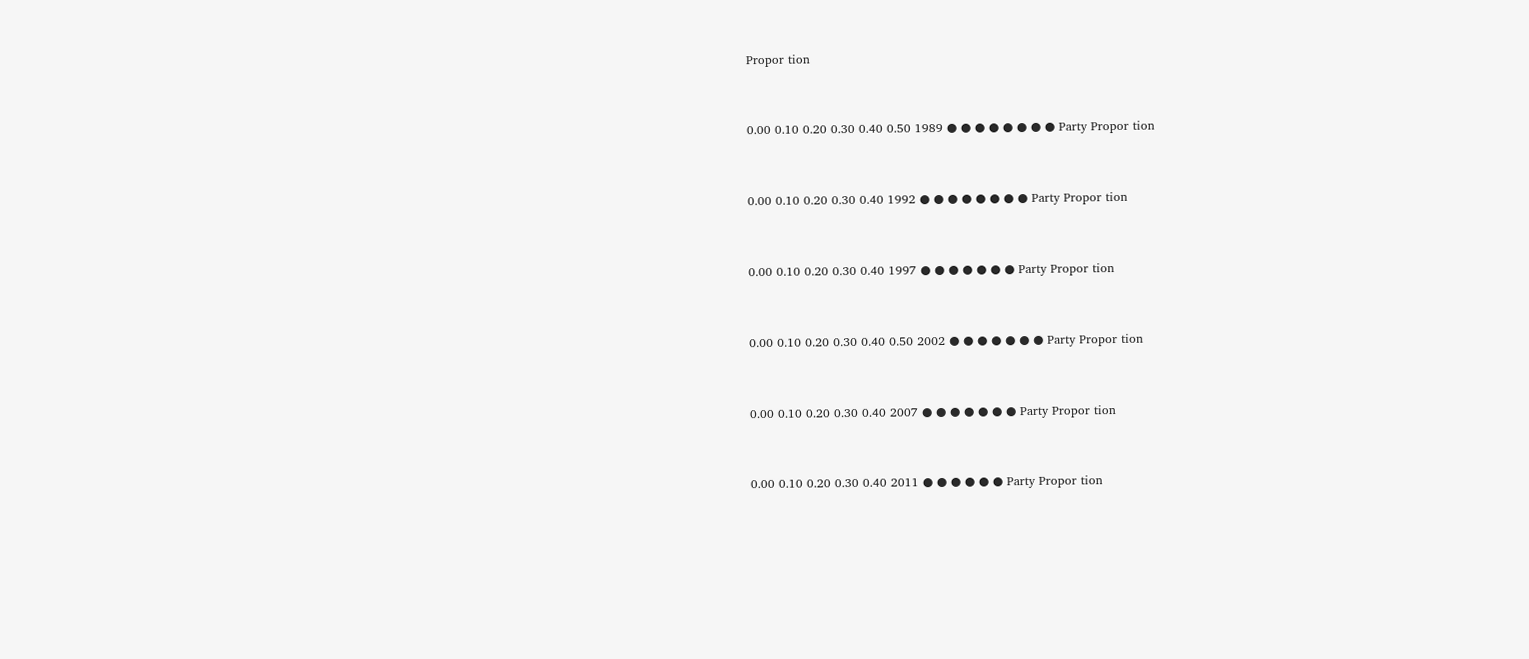Propor tion


0.00 0.10 0.20 0.30 0.40 0.50 1989 ● ● ● ● ● ● ● ● Party Propor tion


0.00 0.10 0.20 0.30 0.40 1992 ● ● ● ● ● ● ● ● Party Propor tion


0.00 0.10 0.20 0.30 0.40 1997 ● ● ● ● ● ● ● Party Propor tion


0.00 0.10 0.20 0.30 0.40 0.50 2002 ● ● ● ● ● ● ● Party Propor tion


0.00 0.10 0.20 0.30 0.40 2007 ● ● ● ● ● ● ● Party Propor tion


0.00 0.10 0.20 0.30 0.40 2011 ● ● ● ● ● ● Party Propor tion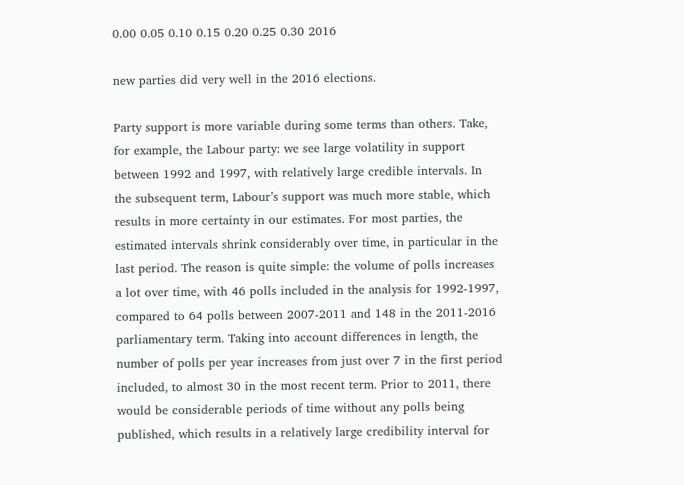0.00 0.05 0.10 0.15 0.20 0.25 0.30 2016

new parties did very well in the 2016 elections.

Party support is more variable during some terms than others. Take, for example, the Labour party: we see large volatility in support between 1992 and 1997, with relatively large credible intervals. In the subsequent term, Labour’s support was much more stable, which results in more certainty in our estimates. For most parties, the estimated intervals shrink considerably over time, in particular in the last period. The reason is quite simple: the volume of polls increases a lot over time, with 46 polls included in the analysis for 1992-1997, compared to 64 polls between 2007-2011 and 148 in the 2011-2016 parliamentary term. Taking into account differences in length, the number of polls per year increases from just over 7 in the first period included, to almost 30 in the most recent term. Prior to 2011, there would be considerable periods of time without any polls being published, which results in a relatively large credibility interval for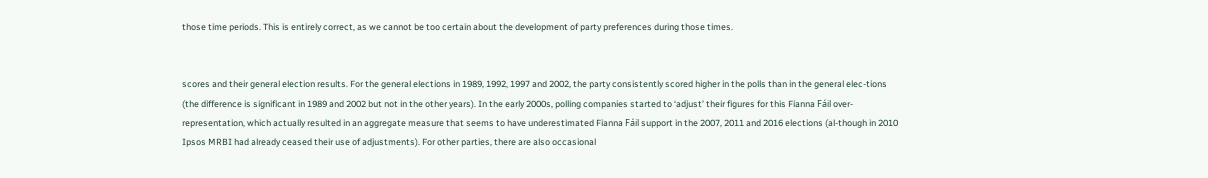those time periods. This is entirely correct, as we cannot be too certain about the development of party preferences during those times.


scores and their general election results. For the general elections in 1989, 1992, 1997 and 2002, the party consistently scored higher in the polls than in the general elec-tions (the difference is significant in 1989 and 2002 but not in the other years). In the early 2000s, polling companies started to ‘adjust’ their figures for this Fianna Fáil over-representation, which actually resulted in an aggregate measure that seems to have underestimated Fianna Fáil support in the 2007, 2011 and 2016 elections (al-though in 2010 Ipsos MRBI had already ceased their use of adjustments). For other parties, there are also occasional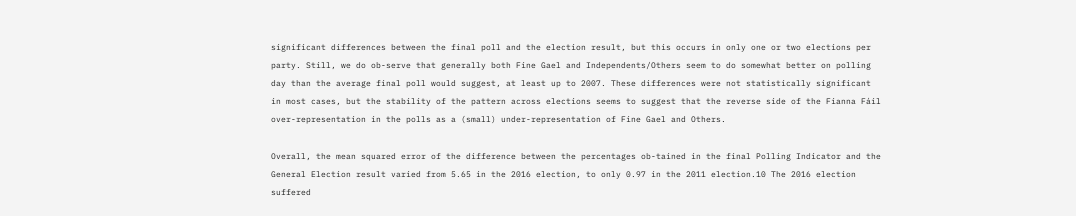significant differences between the final poll and the election result, but this occurs in only one or two elections per party. Still, we do ob-serve that generally both Fine Gael and Independents/Others seem to do somewhat better on polling day than the average final poll would suggest, at least up to 2007. These differences were not statistically significant in most cases, but the stability of the pattern across elections seems to suggest that the reverse side of the Fianna Fáil over-representation in the polls as a (small) under-representation of Fine Gael and Others.

Overall, the mean squared error of the difference between the percentages ob-tained in the final Polling Indicator and the General Election result varied from 5.65 in the 2016 election, to only 0.97 in the 2011 election.10 The 2016 election suffered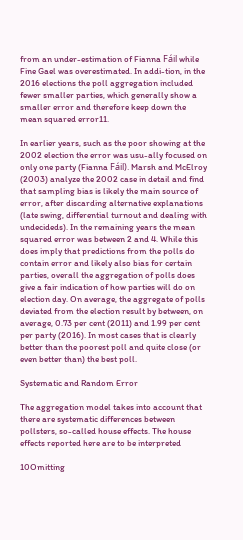from an under-estimation of Fianna Fáil while Fine Gael was overestimated. In addi-tion, in the 2016 elections the poll aggregation included fewer smaller parties, which generally show a smaller error and therefore keep down the mean squared error11.

In earlier years, such as the poor showing at the 2002 election the error was usu-ally focused on only one party (Fianna Fáil). Marsh and McElroy (2003) analyze the 2002 case in detail and find that sampling bias is likely the main source of error, after discarding alternative explanations (late swing, differential turnout and dealing with undecideds). In the remaining years the mean squared error was between 2 and 4. While this does imply that predictions from the polls do contain error and likely also bias for certain parties, overall the aggregation of polls does give a fair indication of how parties will do on election day. On average, the aggregate of polls deviated from the election result by between, on average, 0.73 per cent (2011) and 1.99 per cent per party (2016). In most cases that is clearly better than the poorest poll and quite close (or even better than) the best poll.

Systematic and Random Error

The aggregation model takes into account that there are systematic differences between pollsters, so-called house effects. The house effects reported here are to be interpreted

10Omitting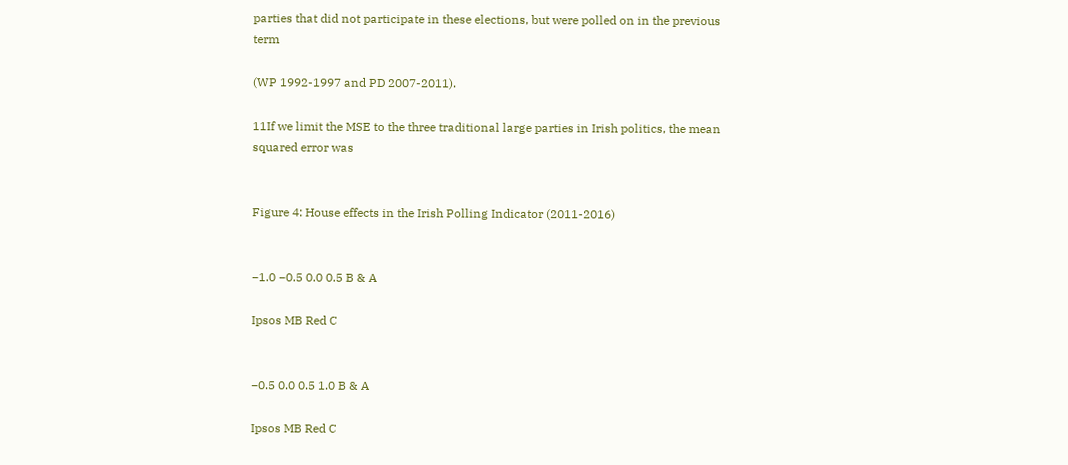parties that did not participate in these elections, but were polled on in the previous term

(WP 1992-1997 and PD 2007-2011).

11If we limit the MSE to the three traditional large parties in Irish politics, the mean squared error was


Figure 4: House effects in the Irish Polling Indicator (2011-2016)


−1.0 −0.5 0.0 0.5 B & A

Ipsos MB Red C


−0.5 0.0 0.5 1.0 B & A

Ipsos MB Red C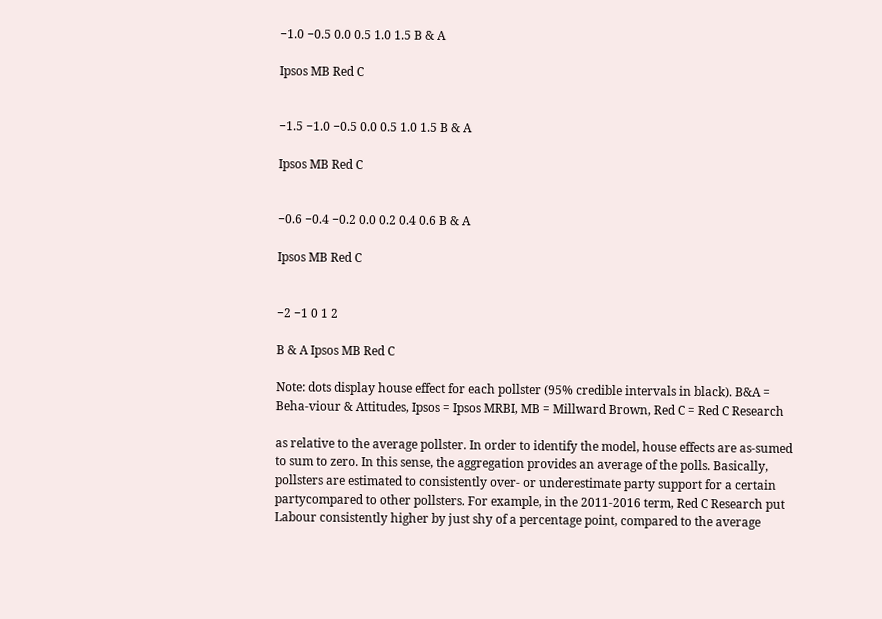−1.0 −0.5 0.0 0.5 1.0 1.5 B & A

Ipsos MB Red C


−1.5 −1.0 −0.5 0.0 0.5 1.0 1.5 B & A

Ipsos MB Red C


−0.6 −0.4 −0.2 0.0 0.2 0.4 0.6 B & A

Ipsos MB Red C


−2 −1 0 1 2

B & A Ipsos MB Red C

Note: dots display house effect for each pollster (95% credible intervals in black). B&A = Beha-viour & Attitudes, Ipsos = Ipsos MRBI, MB = Millward Brown, Red C = Red C Research

as relative to the average pollster. In order to identify the model, house effects are as-sumed to sum to zero. In this sense, the aggregation provides an average of the polls. Basically, pollsters are estimated to consistently over- or underestimate party support for a certain partycompared to other pollsters. For example, in the 2011-2016 term, Red C Research put Labour consistently higher by just shy of a percentage point, compared to the average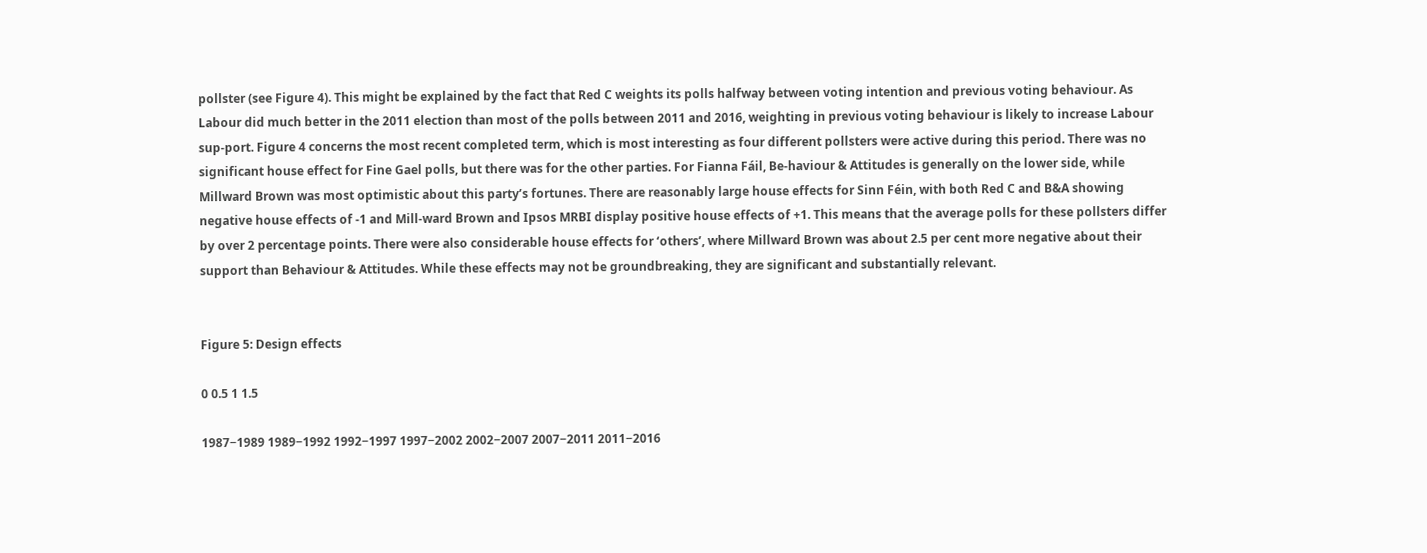pollster (see Figure 4). This might be explained by the fact that Red C weights its polls halfway between voting intention and previous voting behaviour. As Labour did much better in the 2011 election than most of the polls between 2011 and 2016, weighting in previous voting behaviour is likely to increase Labour sup-port. Figure 4 concerns the most recent completed term, which is most interesting as four different pollsters were active during this period. There was no significant house effect for Fine Gael polls, but there was for the other parties. For Fianna Fáil, Be-haviour & Attitudes is generally on the lower side, while Millward Brown was most optimistic about this party’s fortunes. There are reasonably large house effects for Sinn Féin, with both Red C and B&A showing negative house effects of -1 and Mill-ward Brown and Ipsos MRBI display positive house effects of +1. This means that the average polls for these pollsters differ by over 2 percentage points. There were also considerable house effects for ‘others’, where Millward Brown was about 2.5 per cent more negative about their support than Behaviour & Attitudes. While these effects may not be groundbreaking, they are significant and substantially relevant.


Figure 5: Design effects

0 0.5 1 1.5

1987−1989 1989−1992 1992−1997 1997−2002 2002−2007 2007−2011 2011−2016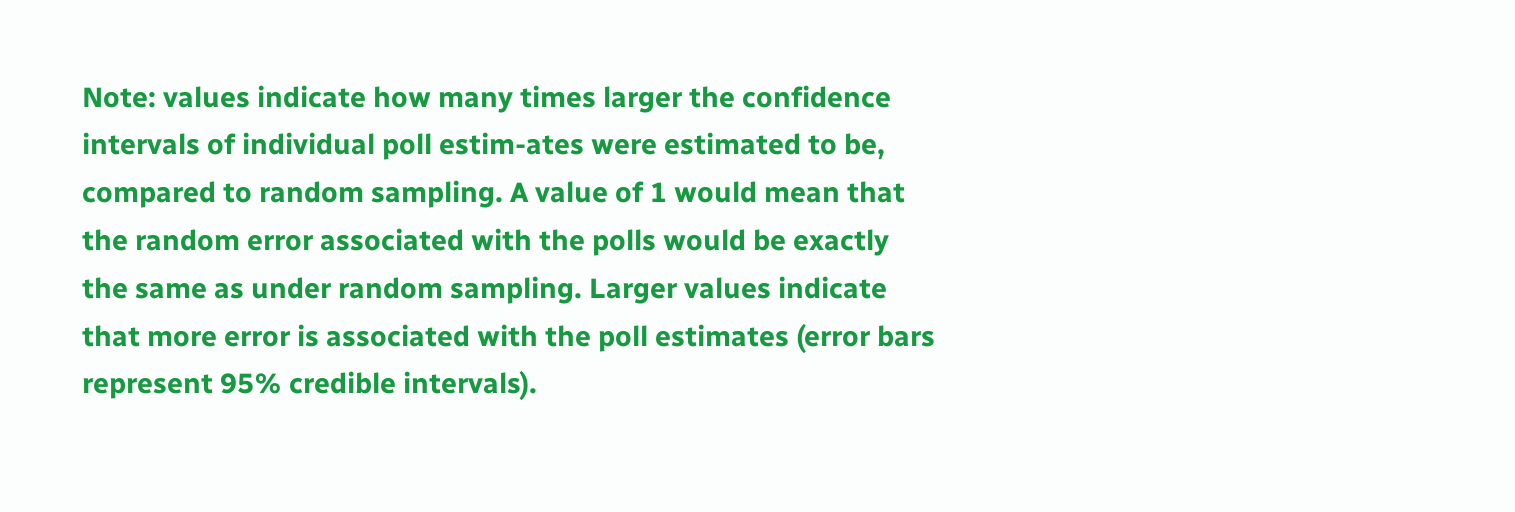Note: values indicate how many times larger the confidence intervals of individual poll estim-ates were estimated to be, compared to random sampling. A value of 1 would mean that the random error associated with the polls would be exactly the same as under random sampling. Larger values indicate that more error is associated with the poll estimates (error bars represent 95% credible intervals).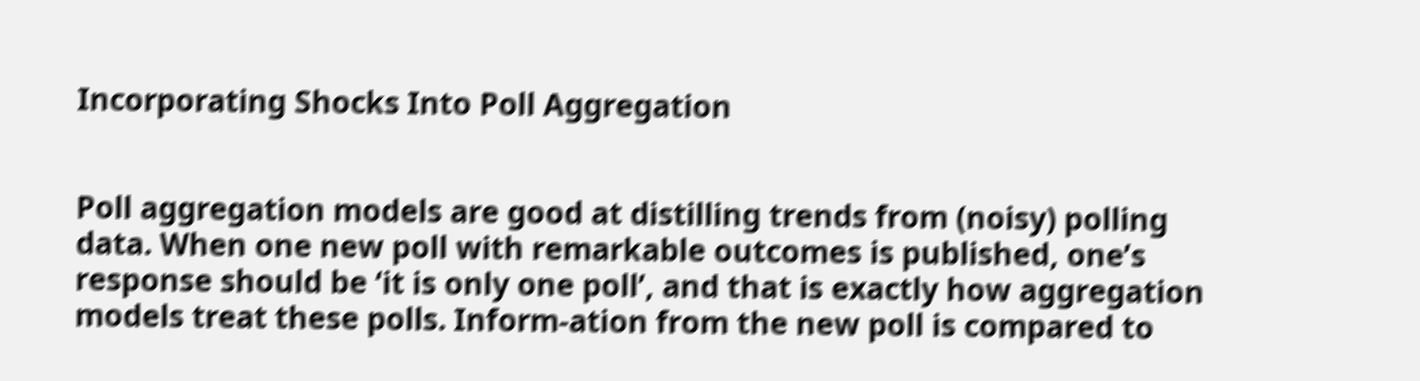Incorporating Shocks Into Poll Aggregation


Poll aggregation models are good at distilling trends from (noisy) polling data. When one new poll with remarkable outcomes is published, one’s response should be ‘it is only one poll’, and that is exactly how aggregation models treat these polls. Inform-ation from the new poll is compared to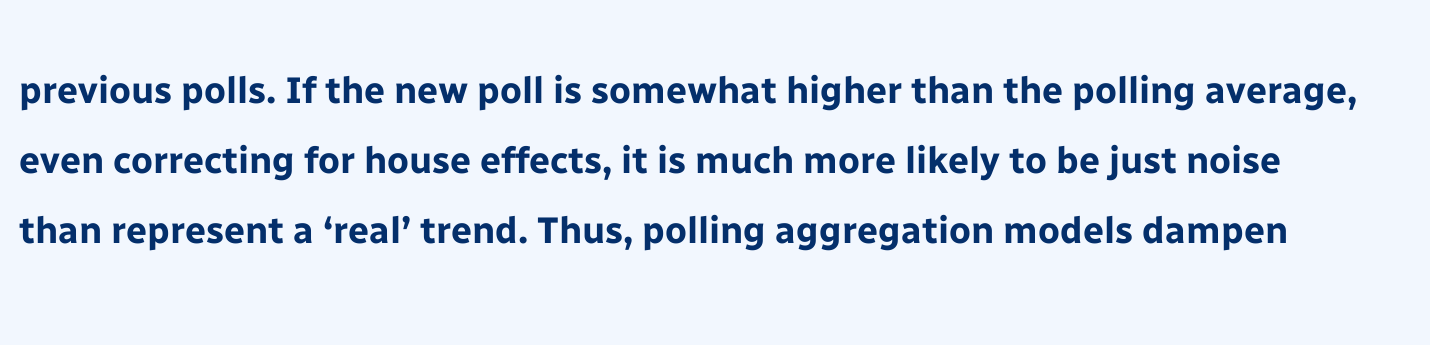previous polls. If the new poll is somewhat higher than the polling average, even correcting for house effects, it is much more likely to be just noise than represent a ‘real’ trend. Thus, polling aggregation models dampen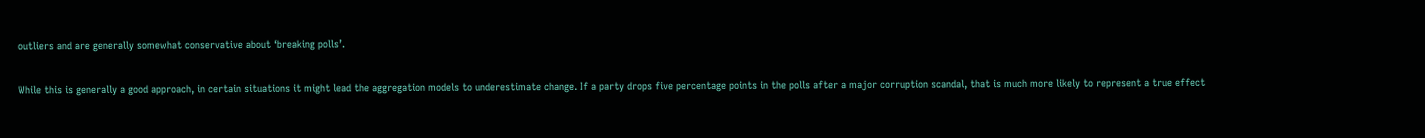outliers and are generally somewhat conservative about ‘breaking polls’.

While this is generally a good approach, in certain situations it might lead the aggregation models to underestimate change. If a party drops five percentage points in the polls after a major corruption scandal, that is much more likely to represent a true effect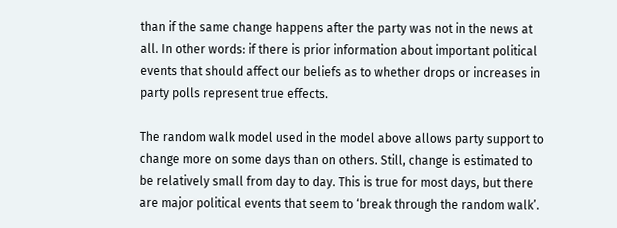than if the same change happens after the party was not in the news at all. In other words: if there is prior information about important political events that should affect our beliefs as to whether drops or increases in party polls represent true effects.

The random walk model used in the model above allows party support to change more on some days than on others. Still, change is estimated to be relatively small from day to day. This is true for most days, but there are major political events that seem to ‘break through the random walk’.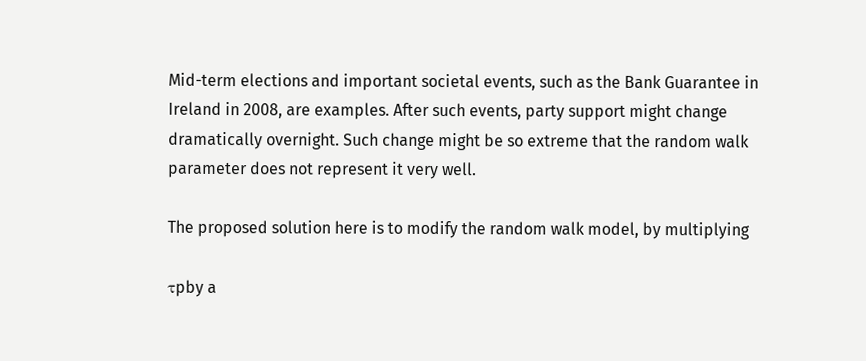Mid-term elections and important societal events, such as the Bank Guarantee in Ireland in 2008, are examples. After such events, party support might change dramatically overnight. Such change might be so extreme that the random walk parameter does not represent it very well.

The proposed solution here is to modify the random walk model, by multiplying

τpby a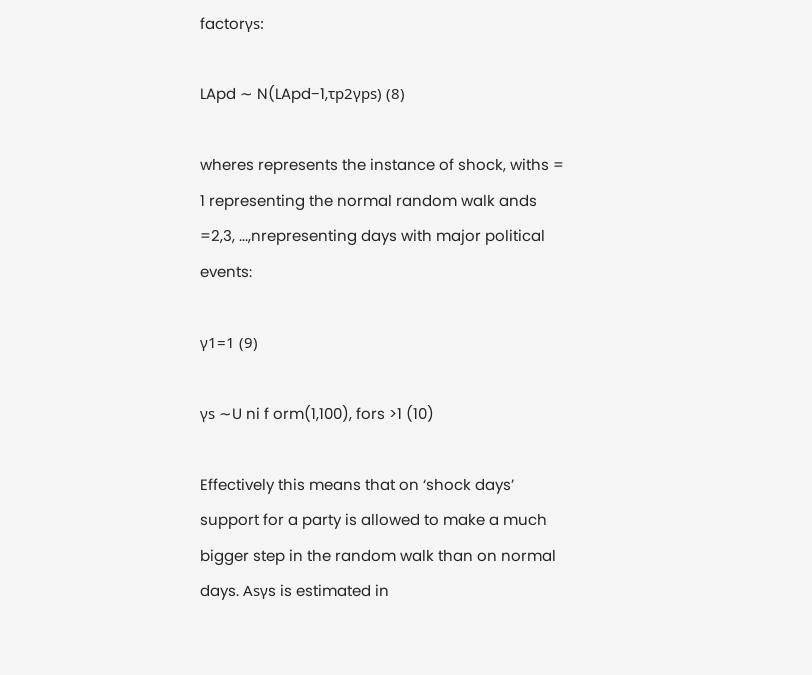factorγs:

LApd ∼ N(LApd−1,τp2γps) (8)

wheres represents the instance of shock, withs = 1 representing the normal random walk ands =2,3, ...,nrepresenting days with major political events:

γ1=1 (9)

γs ∼U ni f orm(1,100), fors >1 (10)

Effectively this means that on ‘shock days’ support for a party is allowed to make a much bigger step in the random walk than on normal days. Asγs is estimated in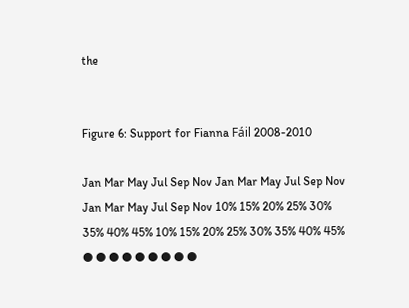the


Figure 6: Support for Fianna Fáil 2008-2010

Jan Mar May Jul Sep Nov Jan Mar May Jul Sep Nov Jan Mar May Jul Sep Nov 10% 15% 20% 25% 30% 35% 40% 45% 10% 15% 20% 25% 30% 35% 40% 45% ● ● ● ● ● ● ● ● ●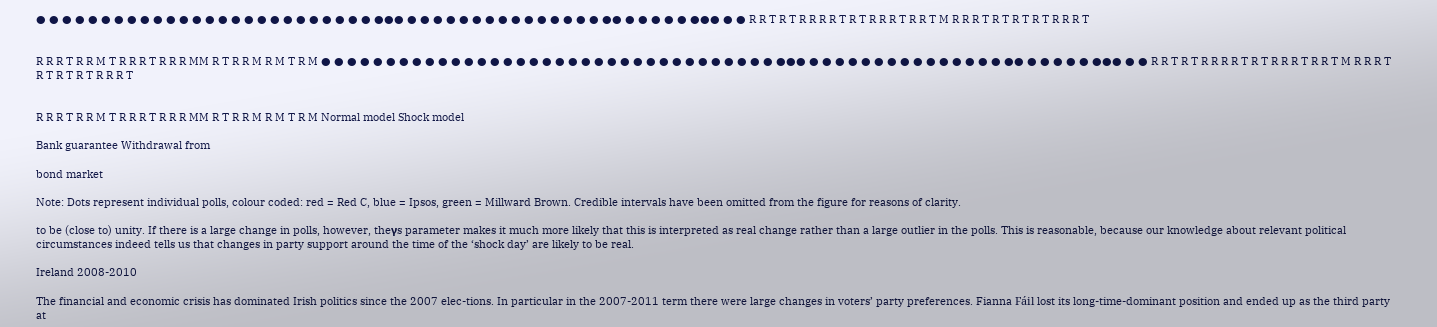● ● ● ● ● ● ● ● ● ● ● ● ● ● ● ● ● ● ● ● ● ● ● ● ● ● ●●● ● ● ● ● ● ● ● ● ● ● ● ● ● ● ● ●● ● ● ● ● ● ●●● ● ● R R T R T R R R R T R T R R R T R R T M R R R T R T R T R T R R R T


R R R T R R M T R R R T R R R MM R T R R M R M T R M ● ● ● ● ● ● ● ● ● ● ● ● ● ● ● ● ● ● ● ● ● ● ● ● ● ● ● ● ● ● ● ● ● ● ● ●●● ● ● ● ● ● ● ● ● ● ● ● ● ● ● ● ●● ● ● ● ● ● ●●● ● ● R R T R T R R R R T R T R R R T R R T M R R R T R T R T R T R R R T


R R R T R R M T R R R T R R R MM R T R R M R M T R M Normal model Shock model

Bank guarantee Withdrawal from

bond market

Note: Dots represent individual polls, colour coded: red = Red C, blue = Ipsos, green = Millward Brown. Credible intervals have been omitted from the figure for reasons of clarity.

to be (close to) unity. If there is a large change in polls, however, theγs parameter makes it much more likely that this is interpreted as real change rather than a large outlier in the polls. This is reasonable, because our knowledge about relevant political circumstances indeed tells us that changes in party support around the time of the ‘shock day’ are likely to be real.

Ireland 2008-2010

The financial and economic crisis has dominated Irish politics since the 2007 elec-tions. In particular in the 2007-2011 term there were large changes in voters’ party preferences. Fianna Fáil lost its long-time-dominant position and ended up as the third party at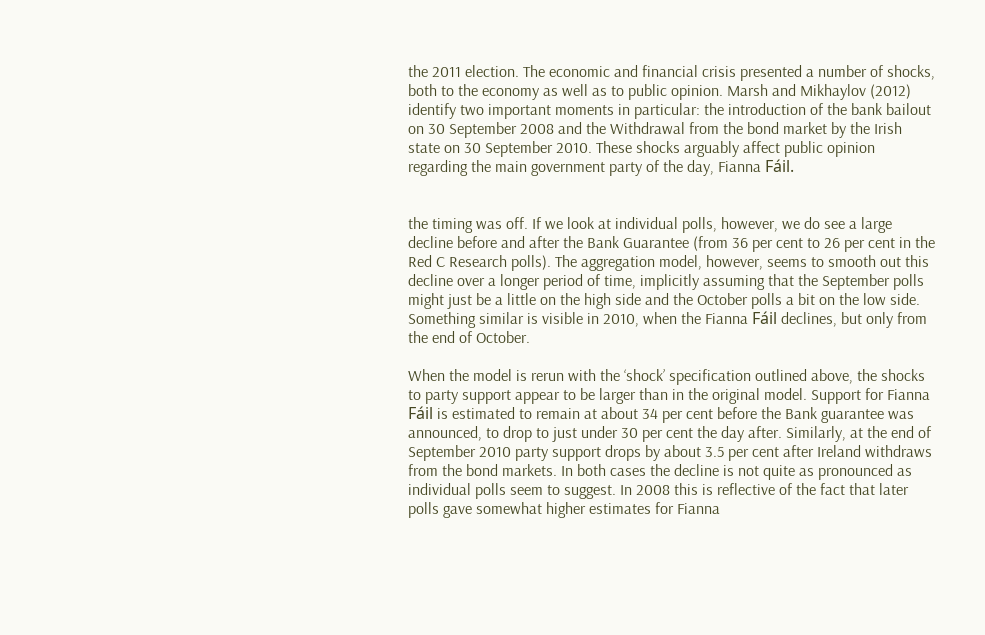the 2011 election. The economic and financial crisis presented a number of shocks, both to the economy as well as to public opinion. Marsh and Mikhaylov (2012) identify two important moments in particular: the introduction of the bank bailout on 30 September 2008 and the Withdrawal from the bond market by the Irish state on 30 September 2010. These shocks arguably affect public opinion regarding the main government party of the day, Fianna Fáil.


the timing was off. If we look at individual polls, however, we do see a large decline before and after the Bank Guarantee (from 36 per cent to 26 per cent in the Red C Research polls). The aggregation model, however, seems to smooth out this decline over a longer period of time, implicitly assuming that the September polls might just be a little on the high side and the October polls a bit on the low side. Something similar is visible in 2010, when the Fianna Fáil declines, but only from the end of October.

When the model is rerun with the ‘shock’ specification outlined above, the shocks to party support appear to be larger than in the original model. Support for Fianna Fáil is estimated to remain at about 34 per cent before the Bank guarantee was announced, to drop to just under 30 per cent the day after. Similarly, at the end of September 2010 party support drops by about 3.5 per cent after Ireland withdraws from the bond markets. In both cases the decline is not quite as pronounced as individual polls seem to suggest. In 2008 this is reflective of the fact that later polls gave somewhat higher estimates for Fianna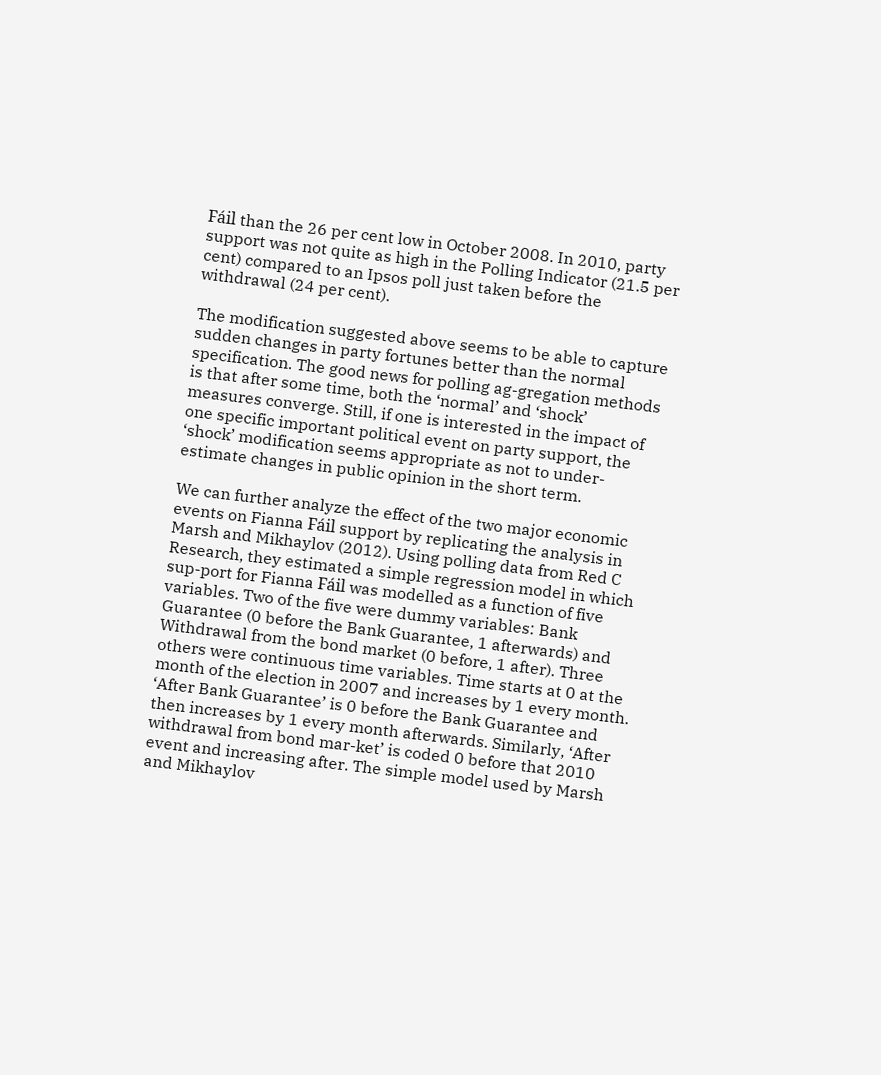Fáil than the 26 per cent low in October 2008. In 2010, party support was not quite as high in the Polling Indicator (21.5 per cent) compared to an Ipsos poll just taken before the withdrawal (24 per cent).

The modification suggested above seems to be able to capture sudden changes in party fortunes better than the normal specification. The good news for polling ag-gregation methods is that after some time, both the ‘normal’ and ‘shock’ measures converge. Still, if one is interested in the impact of one specific important political event on party support, the ‘shock’ modification seems appropriate as not to under-estimate changes in public opinion in the short term.

We can further analyze the effect of the two major economic events on Fianna Fáil support by replicating the analysis in Marsh and Mikhaylov (2012). Using polling data from Red C Research, they estimated a simple regression model in which sup-port for Fianna Fáil was modelled as a function of five variables. Two of the five were dummy variables: Bank Guarantee (0 before the Bank Guarantee, 1 afterwards) and Withdrawal from the bond market (0 before, 1 after). Three others were continuous time variables. Time starts at 0 at the month of the election in 2007 and increases by 1 every month. ‘After Bank Guarantee’ is 0 before the Bank Guarantee and then increases by 1 every month afterwards. Similarly, ‘After withdrawal from bond mar-ket’ is coded 0 before that 2010 event and increasing after. The simple model used by Marsh and Mikhaylov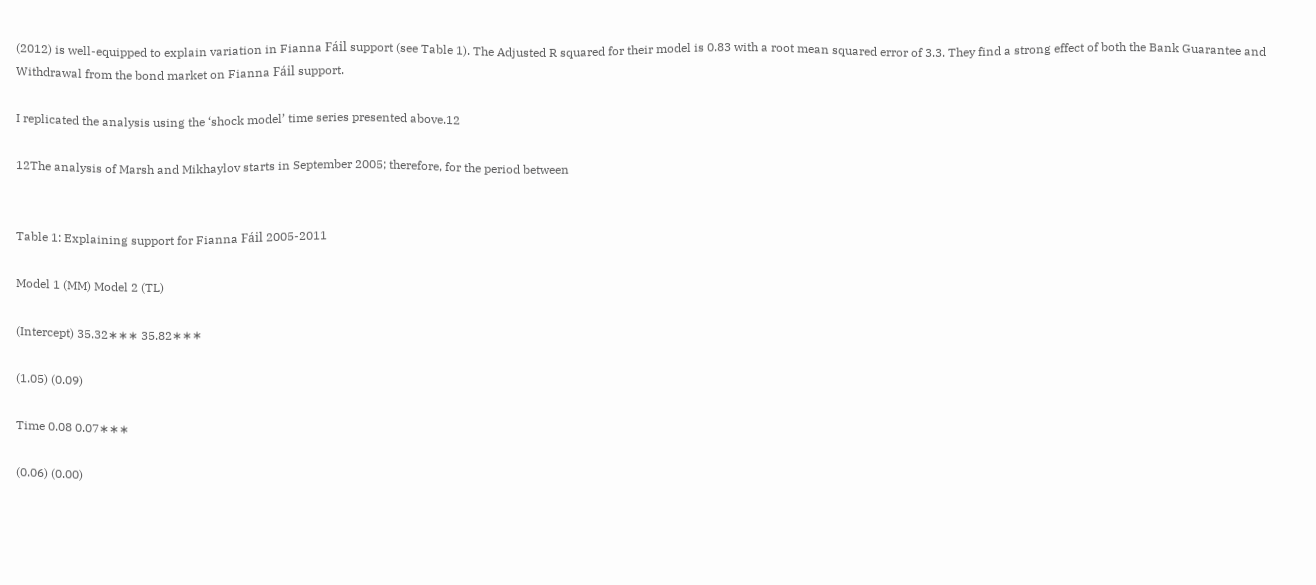(2012) is well-equipped to explain variation in Fianna Fáil support (see Table 1). The Adjusted R squared for their model is 0.83 with a root mean squared error of 3.3. They find a strong effect of both the Bank Guarantee and Withdrawal from the bond market on Fianna Fáil support.

I replicated the analysis using the ‘shock model’ time series presented above.12

12The analysis of Marsh and Mikhaylov starts in September 2005; therefore, for the period between


Table 1: Explaining support for Fianna Fáil 2005-2011

Model 1 (MM) Model 2 (TL)

(Intercept) 35.32∗∗∗ 35.82∗∗∗

(1.05) (0.09)

Time 0.08 0.07∗∗∗

(0.06) (0.00)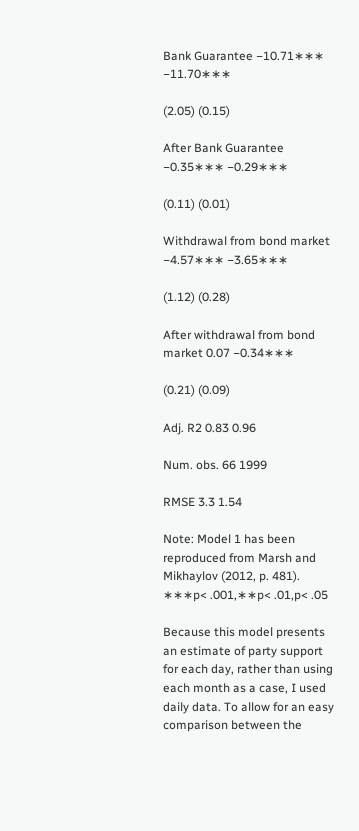Bank Guarantee −10.71∗∗∗ −11.70∗∗∗

(2.05) (0.15)

After Bank Guarantee −0.35∗∗∗ −0.29∗∗∗

(0.11) (0.01)

Withdrawal from bond market −4.57∗∗∗ −3.65∗∗∗

(1.12) (0.28)

After withdrawal from bond market 0.07 −0.34∗∗∗

(0.21) (0.09)

Adj. R2 0.83 0.96

Num. obs. 66 1999

RMSE 3.3 1.54

Note: Model 1 has been reproduced from Marsh and Mikhaylov (2012, p. 481). ∗∗∗p< .001,∗∗p< .01,p< .05

Because this model presents an estimate of party support for each day, rather than using each month as a case, I used daily data. To allow for an easy comparison between the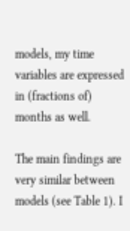models, my time variables are expressed in (fractions of) months as well.

The main findings are very similar between models (see Table 1). I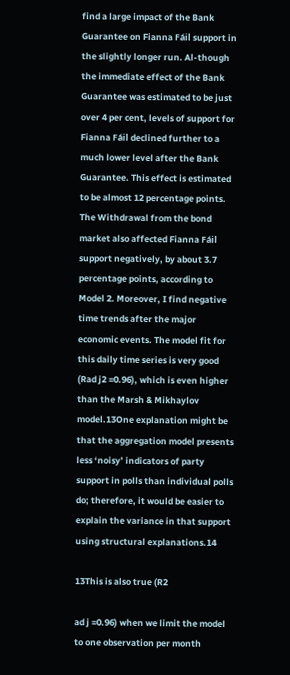find a large impact of the Bank Guarantee on Fianna Fáil support in the slightly longer run. Al-though the immediate effect of the Bank Guarantee was estimated to be just over 4 per cent, levels of support for Fianna Fáil declined further to a much lower level after the Bank Guarantee. This effect is estimated to be almost 12 percentage points. The Withdrawal from the bond market also affected Fianna Fáil support negatively, by about 3.7 percentage points, according to Model 2. Moreover, I find negative time trends after the major economic events. The model fit for this daily time series is very good (Rad j2 =0.96), which is even higher than the Marsh & Mikhaylov model.13One explanation might be that the aggregation model presents less ‘noisy’ indicators of party support in polls than individual polls do; therefore, it would be easier to explain the variance in that support using structural explanations.14

13This is also true (R2

ad j =0.96) when we limit the model to one observation per month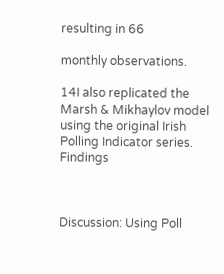resulting in 66

monthly observations.

14I also replicated the Marsh & Mikhaylov model using the original Irish Polling Indicator series. Findings



Discussion: Using Poll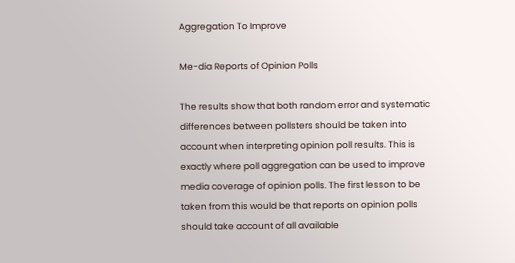Aggregation To Improve

Me-dia Reports of Opinion Polls

The results show that both random error and systematic differences between pollsters should be taken into account when interpreting opinion poll results. This is exactly where poll aggregation can be used to improve media coverage of opinion polls. The first lesson to be taken from this would be that reports on opinion polls should take account of all available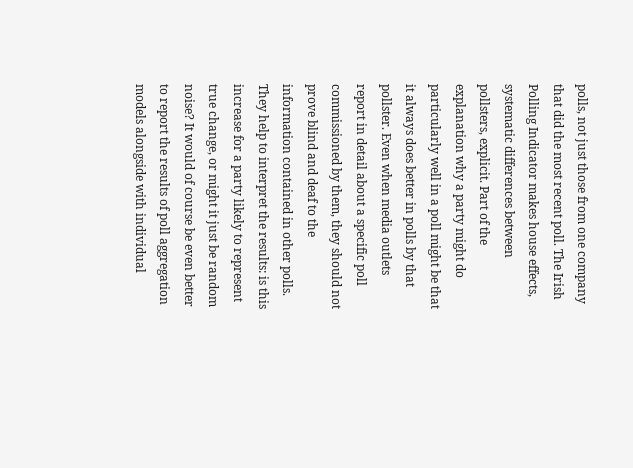polls, not just those from one company that did the most recent poll. The Irish Polling Indicator makes house effects, systematic differences between pollsters, explicit. Part of the explanation why a party might do particularly well in a poll might be that it always does better in polls by that pollster. Even when media outlets report in detail about a specific poll commissioned by them, they should not prove blind and deaf to the information contained in other polls. They help to interpret the results: is this increase for a party likely to represent true change, or might it just be random noise? It would of course be even better to report the results of poll aggregation models alongside with individual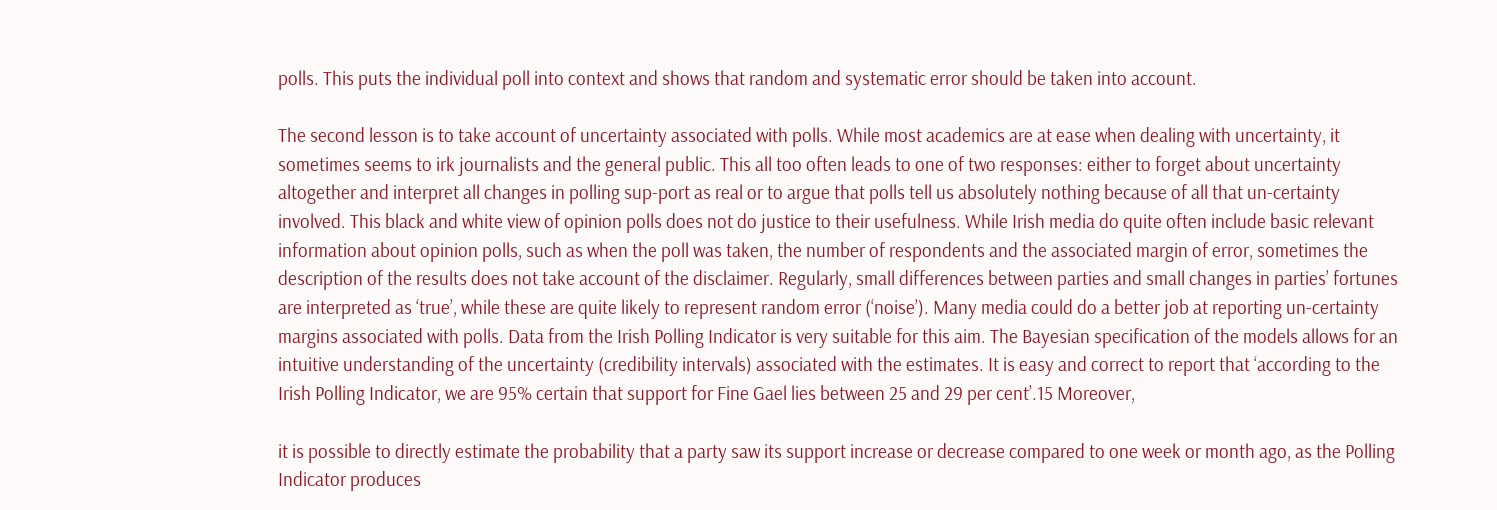polls. This puts the individual poll into context and shows that random and systematic error should be taken into account.

The second lesson is to take account of uncertainty associated with polls. While most academics are at ease when dealing with uncertainty, it sometimes seems to irk journalists and the general public. This all too often leads to one of two responses: either to forget about uncertainty altogether and interpret all changes in polling sup-port as real or to argue that polls tell us absolutely nothing because of all that un-certainty involved. This black and white view of opinion polls does not do justice to their usefulness. While Irish media do quite often include basic relevant information about opinion polls, such as when the poll was taken, the number of respondents and the associated margin of error, sometimes the description of the results does not take account of the disclaimer. Regularly, small differences between parties and small changes in parties’ fortunes are interpreted as ‘true’, while these are quite likely to represent random error (‘noise’). Many media could do a better job at reporting un-certainty margins associated with polls. Data from the Irish Polling Indicator is very suitable for this aim. The Bayesian specification of the models allows for an intuitive understanding of the uncertainty (credibility intervals) associated with the estimates. It is easy and correct to report that ‘according to the Irish Polling Indicator, we are 95% certain that support for Fine Gael lies between 25 and 29 per cent’.15 Moreover,

it is possible to directly estimate the probability that a party saw its support increase or decrease compared to one week or month ago, as the Polling Indicator produces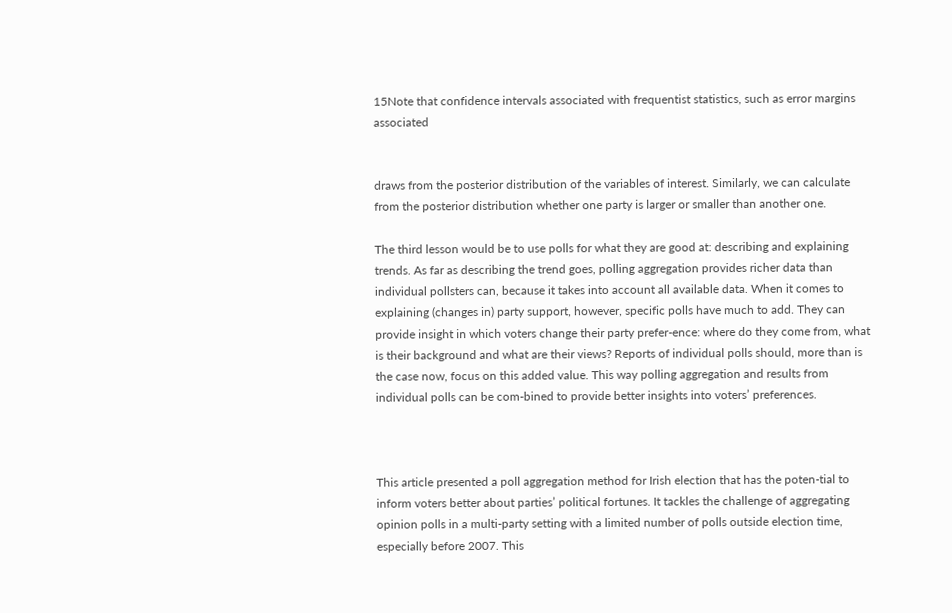15Note that confidence intervals associated with frequentist statistics, such as error margins associated


draws from the posterior distribution of the variables of interest. Similarly, we can calculate from the posterior distribution whether one party is larger or smaller than another one.

The third lesson would be to use polls for what they are good at: describing and explaining trends. As far as describing the trend goes, polling aggregation provides richer data than individual pollsters can, because it takes into account all available data. When it comes to explaining (changes in) party support, however, specific polls have much to add. They can provide insight in which voters change their party prefer-ence: where do they come from, what is their background and what are their views? Reports of individual polls should, more than is the case now, focus on this added value. This way polling aggregation and results from individual polls can be com-bined to provide better insights into voters’ preferences.



This article presented a poll aggregation method for Irish election that has the poten-tial to inform voters better about parties’ political fortunes. It tackles the challenge of aggregating opinion polls in a multi-party setting with a limited number of polls outside election time, especially before 2007. This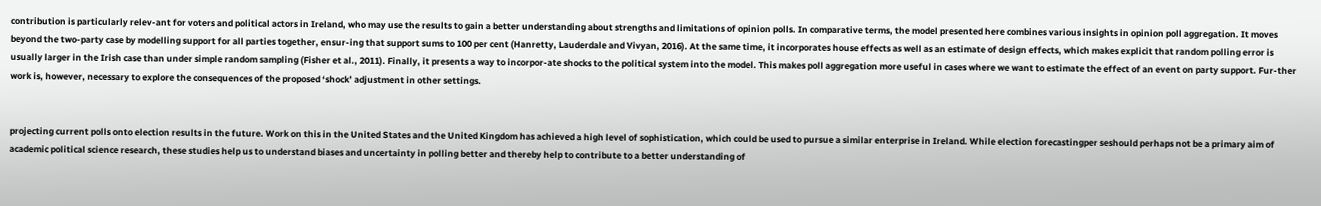contribution is particularly relev-ant for voters and political actors in Ireland, who may use the results to gain a better understanding about strengths and limitations of opinion polls. In comparative terms, the model presented here combines various insights in opinion poll aggregation. It moves beyond the two-party case by modelling support for all parties together, ensur-ing that support sums to 100 per cent (Hanretty, Lauderdale and Vivyan, 2016). At the same time, it incorporates house effects as well as an estimate of design effects, which makes explicit that random polling error is usually larger in the Irish case than under simple random sampling (Fisher et al., 2011). Finally, it presents a way to incorpor-ate shocks to the political system into the model. This makes poll aggregation more useful in cases where we want to estimate the effect of an event on party support. Fur-ther work is, however, necessary to explore the consequences of the proposed ‘shock’ adjustment in other settings.


projecting current polls onto election results in the future. Work on this in the United States and the United Kingdom has achieved a high level of sophistication, which could be used to pursue a similar enterprise in Ireland. While election forecastingper seshould perhaps not be a primary aim of academic political science research, these studies help us to understand biases and uncertainty in polling better and thereby help to contribute to a better understanding of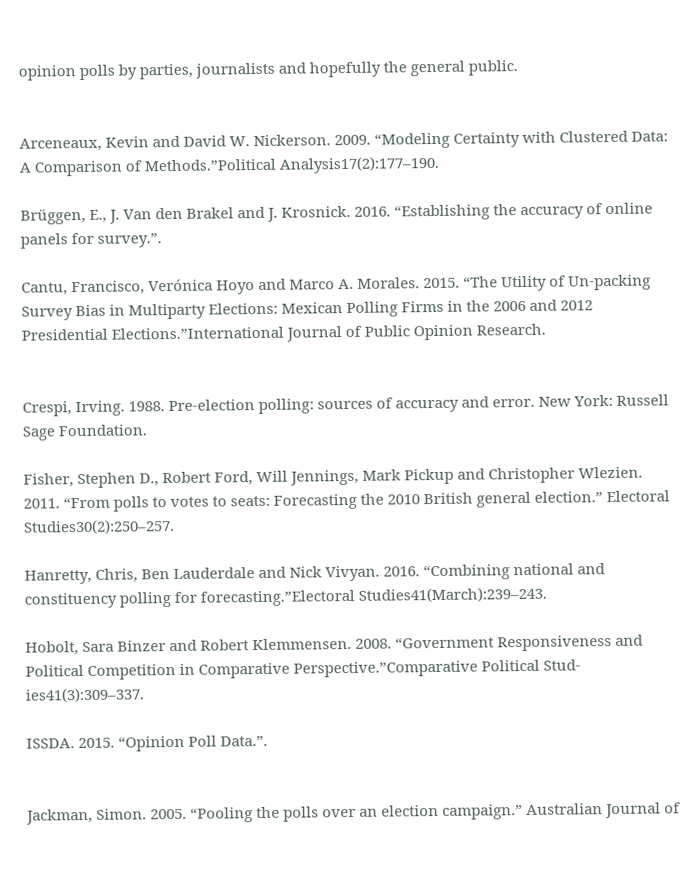opinion polls by parties, journalists and hopefully the general public.


Arceneaux, Kevin and David W. Nickerson. 2009. “Modeling Certainty with Clustered Data: A Comparison of Methods.”Political Analysis17(2):177–190.

Brüggen, E., J. Van den Brakel and J. Krosnick. 2016. “Establishing the accuracy of online panels for survey.”.

Cantu, Francisco, Verónica Hoyo and Marco A. Morales. 2015. “The Utility of Un-packing Survey Bias in Multiparty Elections: Mexican Polling Firms in the 2006 and 2012 Presidential Elections.”International Journal of Public Opinion Research.


Crespi, Irving. 1988. Pre-election polling: sources of accuracy and error. New York: Russell Sage Foundation.

Fisher, Stephen D., Robert Ford, Will Jennings, Mark Pickup and Christopher Wlezien. 2011. “From polls to votes to seats: Forecasting the 2010 British general election.” Electoral Studies30(2):250–257.

Hanretty, Chris, Ben Lauderdale and Nick Vivyan. 2016. “Combining national and constituency polling for forecasting.”Electoral Studies41(March):239–243.

Hobolt, Sara Binzer and Robert Klemmensen. 2008. “Government Responsiveness and Political Competition in Comparative Perspective.”Comparative Political Stud-ies41(3):309–337.

ISSDA. 2015. “Opinion Poll Data.”.


Jackman, Simon. 2005. “Pooling the polls over an election campaign.” Australian Journal of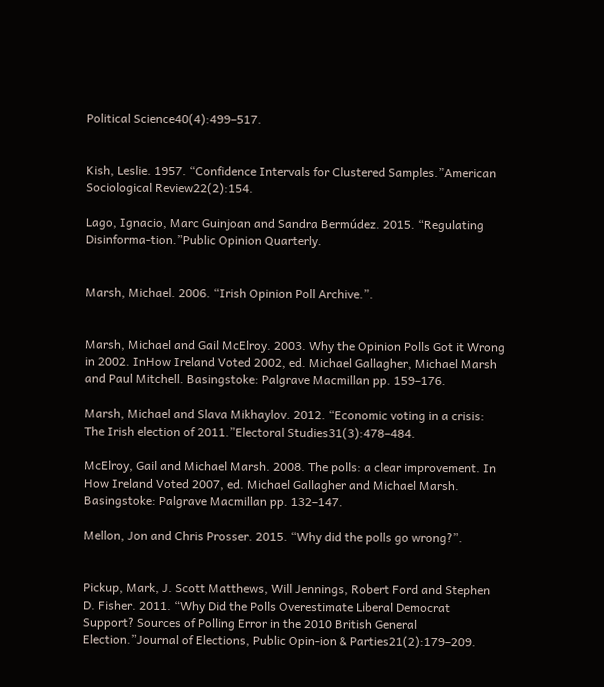Political Science40(4):499–517.


Kish, Leslie. 1957. “Confidence Intervals for Clustered Samples.”American Sociological Review22(2):154.

Lago, Ignacio, Marc Guinjoan and Sandra Bermúdez. 2015. “Regulating Disinforma-tion.”Public Opinion Quarterly.


Marsh, Michael. 2006. “Irish Opinion Poll Archive.”.


Marsh, Michael and Gail McElroy. 2003. Why the Opinion Polls Got it Wrong in 2002. InHow Ireland Voted 2002, ed. Michael Gallagher, Michael Marsh and Paul Mitchell. Basingstoke: Palgrave Macmillan pp. 159–176.

Marsh, Michael and Slava Mikhaylov. 2012. “Economic voting in a crisis: The Irish election of 2011.”Electoral Studies31(3):478–484.

McElroy, Gail and Michael Marsh. 2008. The polls: a clear improvement. In How Ireland Voted 2007, ed. Michael Gallagher and Michael Marsh. Basingstoke: Palgrave Macmillan pp. 132–147.

Mellon, Jon and Chris Prosser. 2015. “Why did the polls go wrong?”.


Pickup, Mark, J. Scott Matthews, Will Jennings, Robert Ford and Stephen D. Fisher. 2011. “Why Did the Polls Overestimate Liberal Democrat Support? Sources of Polling Error in the 2010 British General Election.”Journal of Elections, Public Opin-ion & Parties21(2):179–209.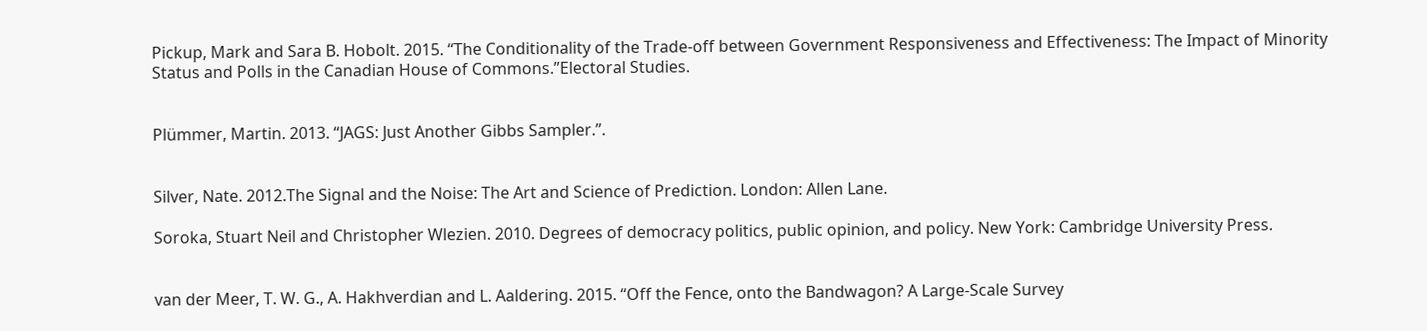Pickup, Mark and Sara B. Hobolt. 2015. “The Conditionality of the Trade-off between Government Responsiveness and Effectiveness: The Impact of Minority Status and Polls in the Canadian House of Commons.”Electoral Studies.


Plümmer, Martin. 2013. “JAGS: Just Another Gibbs Sampler.”.


Silver, Nate. 2012.The Signal and the Noise: The Art and Science of Prediction. London: Allen Lane.

Soroka, Stuart Neil and Christopher Wlezien. 2010. Degrees of democracy politics, public opinion, and policy. New York: Cambridge University Press.


van der Meer, T. W. G., A. Hakhverdian and L. Aaldering. 2015. “Off the Fence, onto the Bandwagon? A Large-Scale Survey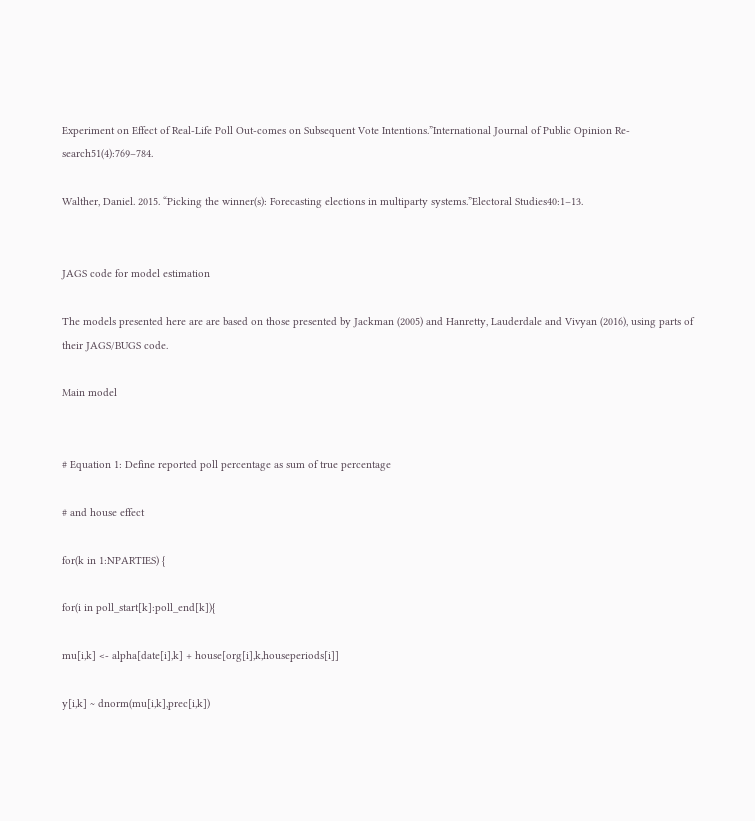Experiment on Effect of Real-Life Poll Out-comes on Subsequent Vote Intentions.”International Journal of Public Opinion Re-search51(4):769–784.

Walther, Daniel. 2015. “Picking the winner(s): Forecasting elections in multiparty systems.”Electoral Studies40:1–13.


JAGS code for model estimation

The models presented here are are based on those presented by Jackman (2005) and Hanretty, Lauderdale and Vivyan (2016), using parts of their JAGS/BUGS code.

Main model


# Equation 1: Define reported poll percentage as sum of true percentage

# and house effect

for(k in 1:NPARTIES) {

for(i in poll_start[k]:poll_end[k]){

mu[i,k] <- alpha[date[i],k] + house[org[i],k,houseperiods[i]]

y[i,k] ~ dnorm(mu[i,k],prec[i,k])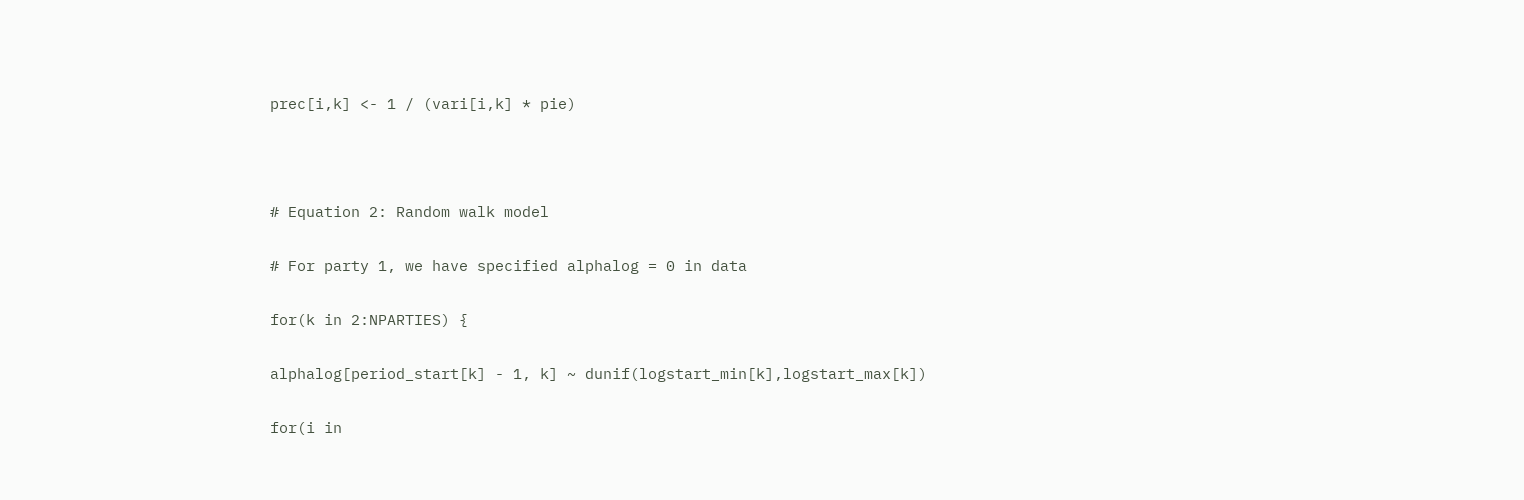prec[i,k] <- 1 / (vari[i,k] * pie)



# Equation 2: Random walk model

# For party 1, we have specified alphalog = 0 in data

for(k in 2:NPARTIES) {

alphalog[period_start[k] - 1, k] ~ dunif(logstart_min[k],logstart_max[k])

for(i in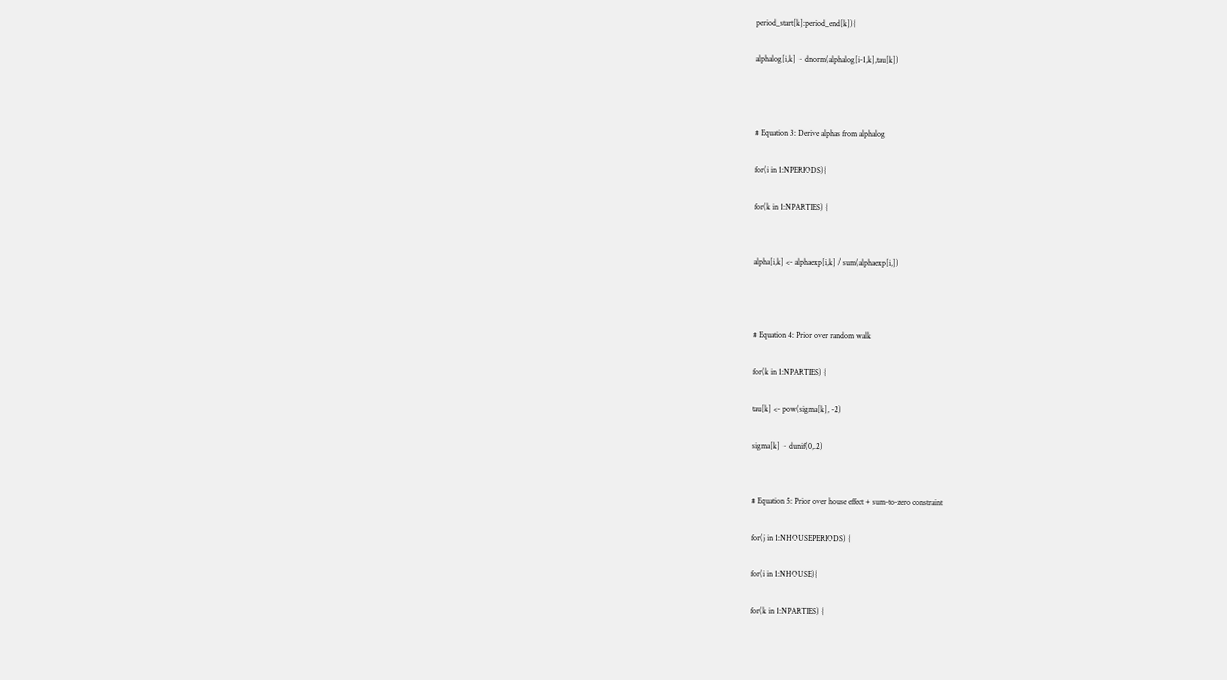period_start[k]:period_end[k]){

alphalog[i,k] ~ dnorm(alphalog[i-1,k],tau[k])



# Equation 3: Derive alphas from alphalog

for(i in 1:NPERIODS){

for(k in 1:NPARTIES) {


alpha[i,k] <- alphaexp[i,k] / sum(alphaexp[i,])



# Equation 4: Prior over random walk

for(k in 1:NPARTIES) {

tau[k] <- pow(sigma[k], -2)

sigma[k] ~ dunif(0,.2)


# Equation 5: Prior over house effect + sum-to-zero constraint

for(j in 1:NHOUSEPERIODS) {

for(i in 1:NHOUSE){

for(k in 1:NPARTIES) {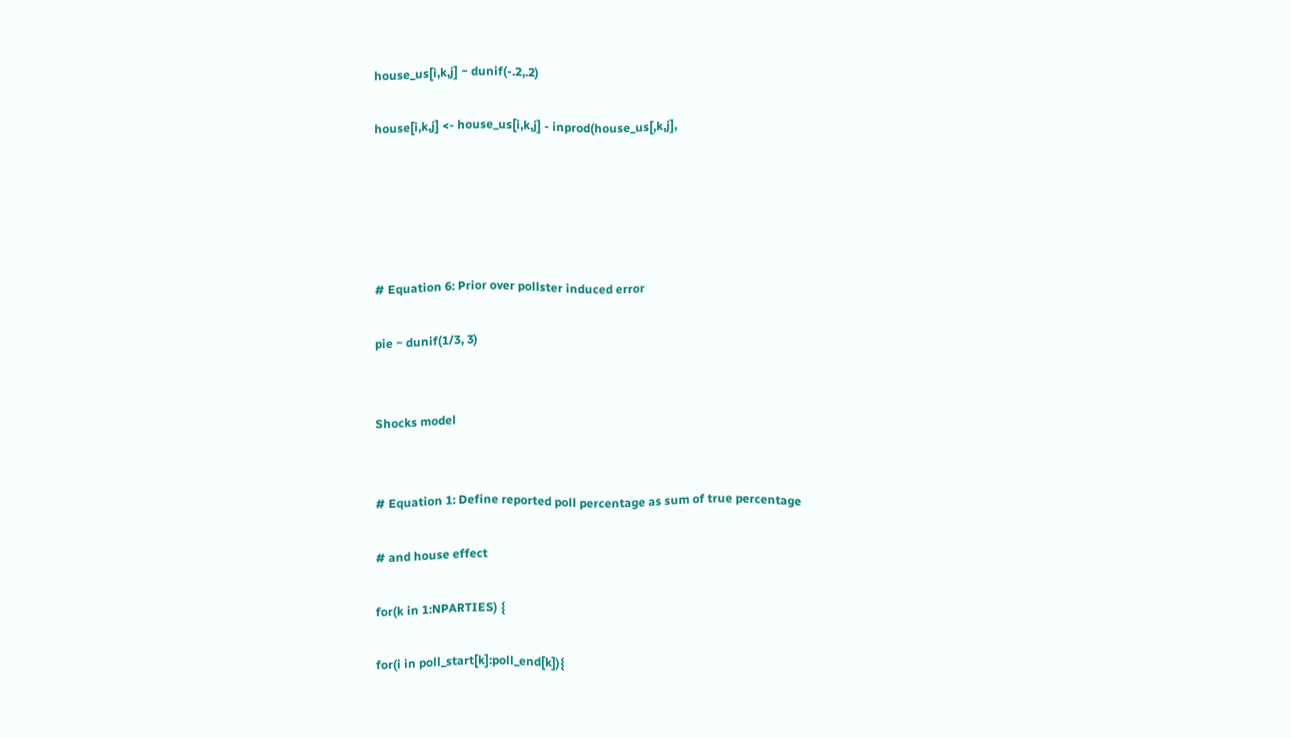house_us[i,k,j] ~ dunif(-.2,.2)

house[i,k,j] <- house_us[i,k,j] - inprod(house_us[,k,j],





# Equation 6: Prior over pollster induced error

pie ~ dunif(1/3, 3)


Shocks model


# Equation 1: Define reported poll percentage as sum of true percentage

# and house effect

for(k in 1:NPARTIES) {

for(i in poll_start[k]:poll_end[k]){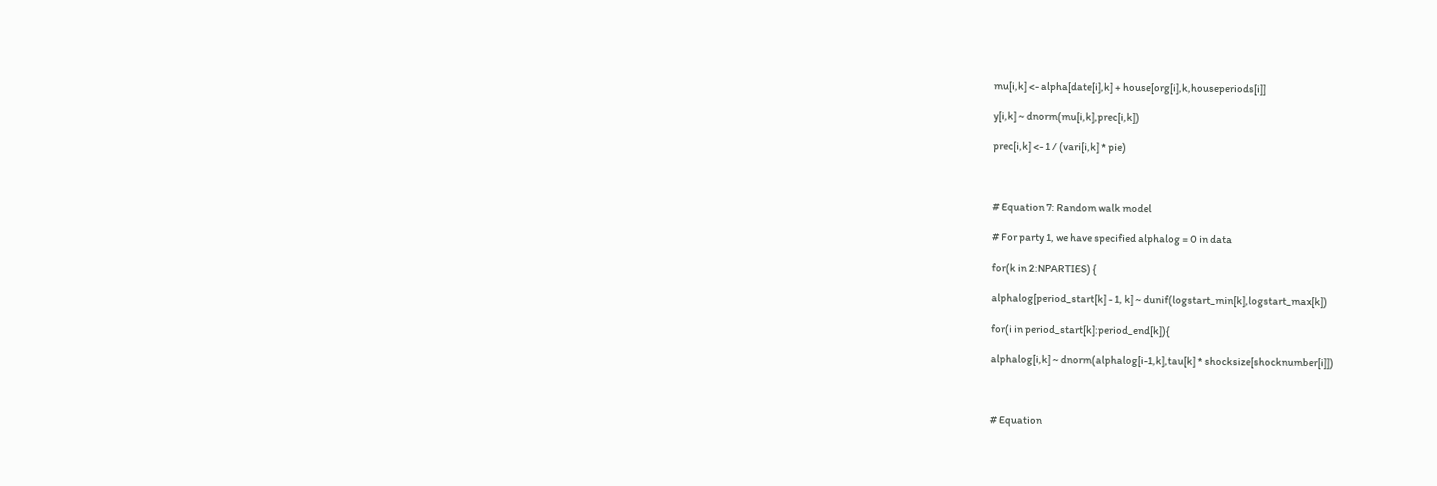mu[i,k] <- alpha[date[i],k] + house[org[i],k,houseperiods[i]]

y[i,k] ~ dnorm(mu[i,k],prec[i,k])

prec[i,k] <- 1 / (vari[i,k] * pie)



# Equation 7: Random walk model

# For party 1, we have specified alphalog = 0 in data

for(k in 2:NPARTIES) {

alphalog[period_start[k] - 1, k] ~ dunif(logstart_min[k],logstart_max[k])

for(i in period_start[k]:period_end[k]){

alphalog[i,k] ~ dnorm(alphalog[i-1,k],tau[k] * shocksize[shocknumber[i]])



# Equation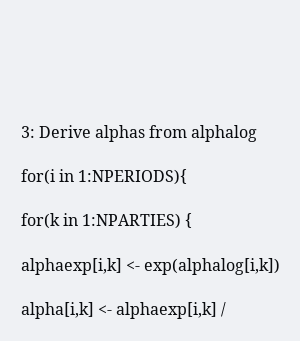3: Derive alphas from alphalog

for(i in 1:NPERIODS){

for(k in 1:NPARTIES) {

alphaexp[i,k] <- exp(alphalog[i,k])

alpha[i,k] <- alphaexp[i,k] /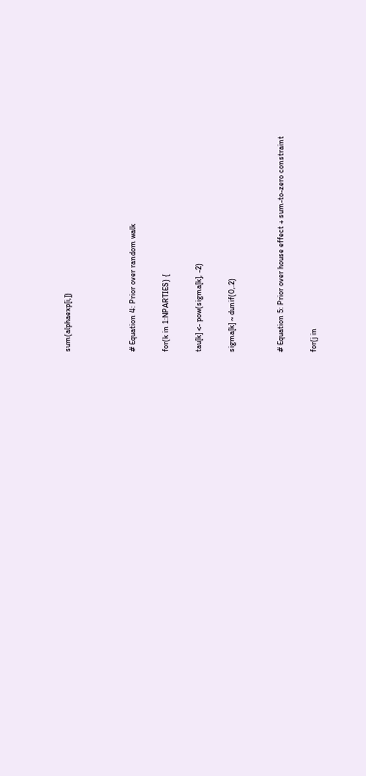sum(alphaexp[i,])



# Equation 4: Prior over random walk

for(k in 1:NPARTIES) {

tau[k] <- pow(sigma[k], -2)

sigma[k] ~ dunif(0,.2)


# Equation 5: Prior over house effect + sum-to-zero constraint

for(j in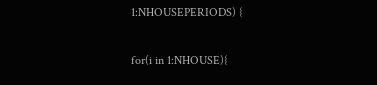1:NHOUSEPERIODS) {

for(i in 1:NHOUSE){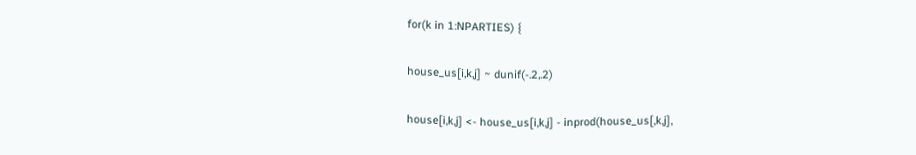for(k in 1:NPARTIES) {

house_us[i,k,j] ~ dunif(-.2,.2)

house[i,k,j] <- house_us[i,k,j] - inprod(house_us[,k,j],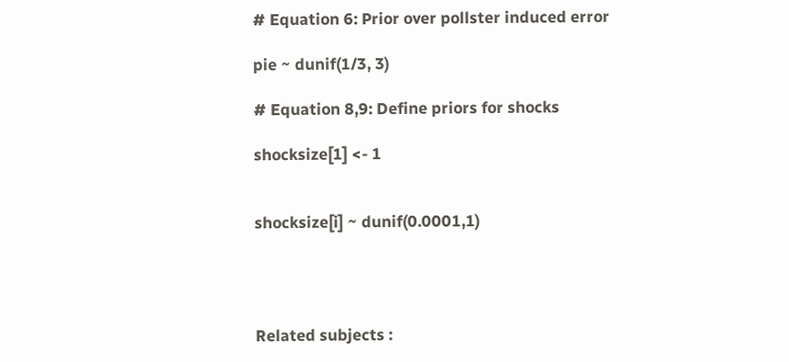# Equation 6: Prior over pollster induced error

pie ~ dunif(1/3, 3)

# Equation 8,9: Define priors for shocks

shocksize[1] <- 1


shocksize[i] ~ dunif(0.0001,1)




Related subjects :